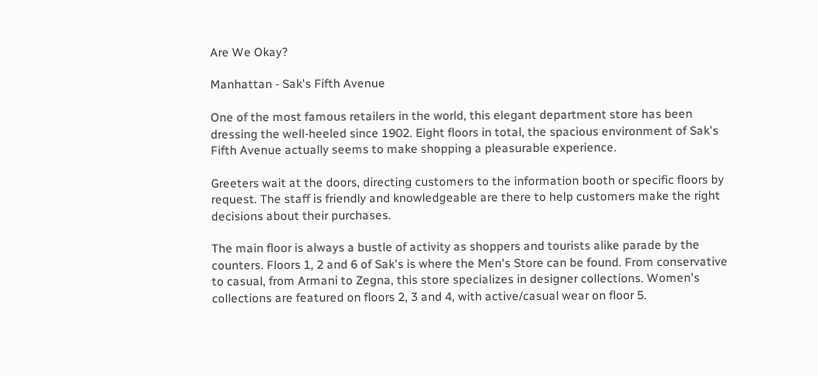Are We Okay?

Manhattan - Sak's Fifth Avenue

One of the most famous retailers in the world, this elegant department store has been dressing the well-heeled since 1902. Eight floors in total, the spacious environment of Sak's Fifth Avenue actually seems to make shopping a pleasurable experience.

Greeters wait at the doors, directing customers to the information booth or specific floors by request. The staff is friendly and knowledgeable are there to help customers make the right decisions about their purchases.

The main floor is always a bustle of activity as shoppers and tourists alike parade by the counters. Floors 1, 2 and 6 of Sak's is where the Men's Store can be found. From conservative to casual, from Armani to Zegna, this store specializes in designer collections. Women's collections are featured on floors 2, 3 and 4, with active/casual wear on floor 5.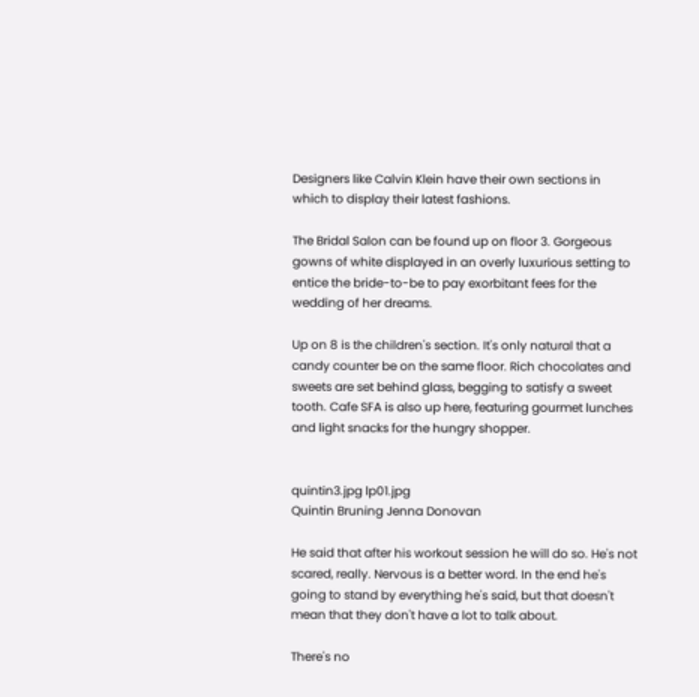Designers like Calvin Klein have their own sections in which to display their latest fashions.

The Bridal Salon can be found up on floor 3. Gorgeous gowns of white displayed in an overly luxurious setting to entice the bride-to-be to pay exorbitant fees for the wedding of her dreams.

Up on 8 is the children's section. It's only natural that a candy counter be on the same floor. Rich chocolates and sweets are set behind glass, begging to satisfy a sweet tooth. Cafe SFA is also up here, featuring gourmet lunches and light snacks for the hungry shopper.


quintin3.jpg lp01.jpg
Quintin Bruning Jenna Donovan

He said that after his workout session he will do so. He's not scared, really. Nervous is a better word. In the end he's going to stand by everything he's said, but that doesn't mean that they don't have a lot to talk about.

There's no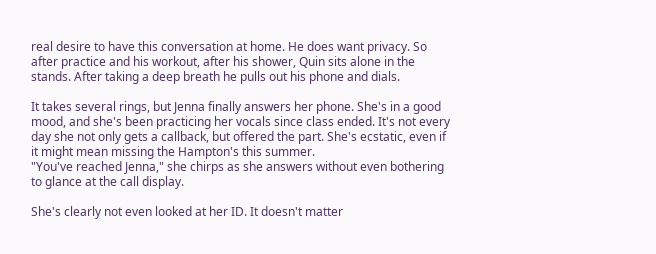real desire to have this conversation at home. He does want privacy. So after practice and his workout, after his shower, Quin sits alone in the stands. After taking a deep breath he pulls out his phone and dials.

It takes several rings, but Jenna finally answers her phone. She's in a good mood, and she's been practicing her vocals since class ended. It's not every day she not only gets a callback, but offered the part. She's ecstatic, even if it might mean missing the Hampton's this summer.
"You've reached Jenna," she chirps as she answers without even bothering to glance at the call display.

She's clearly not even looked at her ID. It doesn't matter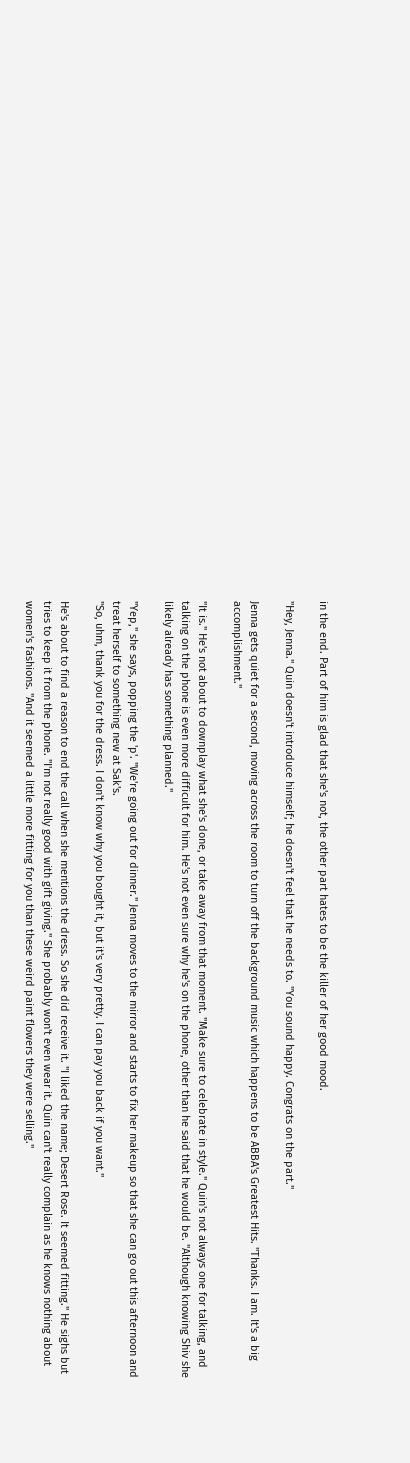in the end. Part of him is glad that she's not, the other part hates to be the killer of her good mood.

"Hey, Jenna." Quin doesn't introduce himself; he doesn't feel that he needs to. "You sound happy. Congrats on the part."

Jenna gets quiet for a second, moving across the room to turn off the background music which happens to be ABBA's Greatest Hits. "Thanks. I am. It's a big accomplishment."

"It is." He's not about to downplay what she's done, or take away from that moment. "Make sure to celebrate in style." Quin's not always one for talking, and talking on the phone is even more difficult for him. He's not even sure why he's on the phone, other than he said that he would be. "Although knowing Shiv she likely already has something planned."

"Yep," she says, popping the 'p'. "We're going out for dinner." Jenna moves to the mirror and starts to fix her makeup so that she can go out this afternoon and treat herself to something new at Sak's.
"So, uhm, thank you for the dress. I don't know why you bought it, but it's very pretty. I can pay you back if you want."

He's about to find a reason to end the call when she mentions the dress. So she did receive it. "I liked the name; Desert Rose. It seemed fitting." He sighs but tries to keep it from the phone. "I'm not really good with gift giving." She probably won't even wear it. Quin can't really complain as he knows nothing about women's fashions. "And it seemed a little more fitting for you than these weird paint flowers they were selling."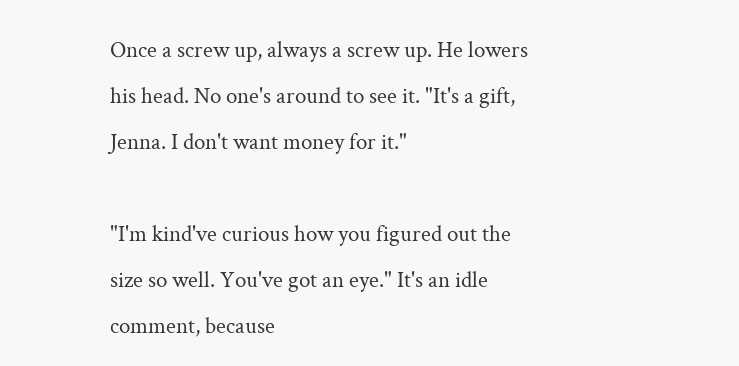Once a screw up, always a screw up. He lowers his head. No one's around to see it. "It's a gift, Jenna. I don't want money for it."

"I'm kind've curious how you figured out the size so well. You've got an eye." It's an idle comment, because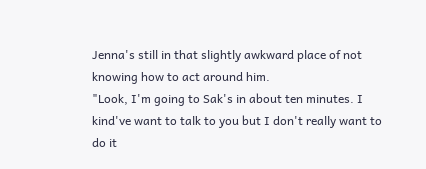Jenna's still in that slightly awkward place of not knowing how to act around him.
"Look, I'm going to Sak's in about ten minutes. I kind've want to talk to you but I don't really want to do it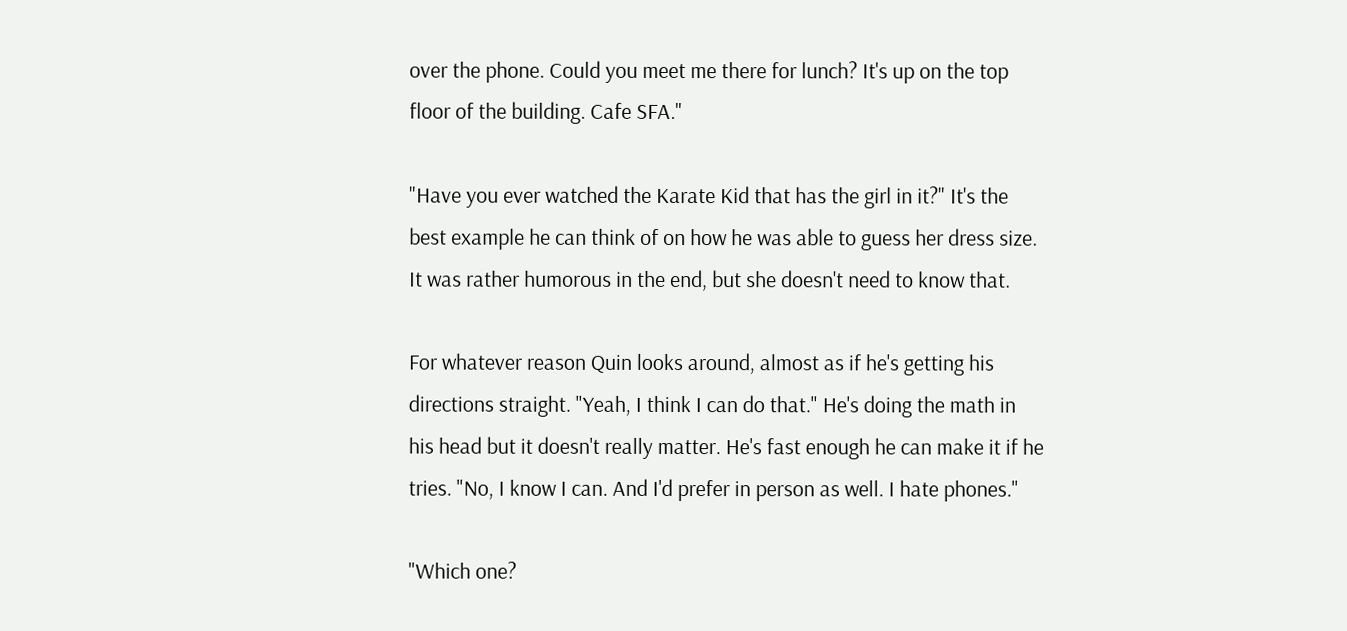over the phone. Could you meet me there for lunch? It's up on the top floor of the building. Cafe SFA."

"Have you ever watched the Karate Kid that has the girl in it?" It's the best example he can think of on how he was able to guess her dress size. It was rather humorous in the end, but she doesn't need to know that.

For whatever reason Quin looks around, almost as if he's getting his directions straight. "Yeah, I think I can do that." He's doing the math in his head but it doesn't really matter. He's fast enough he can make it if he tries. "No, I know I can. And I'd prefer in person as well. I hate phones."

"Which one?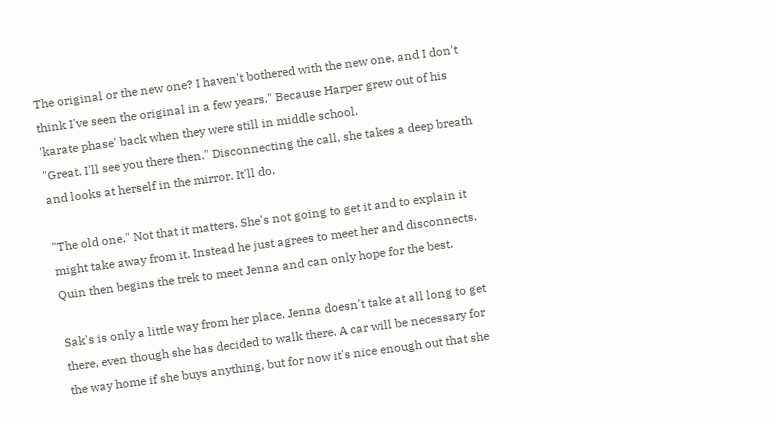The original or the new one? I haven't bothered with the new one, and I don't think I've seen the original in a few years." Because Harper grew out of his 'karate phase' back when they were still in middle school.
"Great. I'll see you there then." Disconnecting the call, she takes a deep breath and looks at herself in the mirror. It'll do.

"The old one." Not that it matters. She's not going to get it and to explain it might take away from it. Instead he just agrees to meet her and disconnects. Quin then begins the trek to meet Jenna and can only hope for the best.

Sak's is only a little way from her place. Jenna doesn't take at all long to get there, even though she has decided to walk there. A car will be necessary for the way home if she buys anything, but for now it's nice enough out that she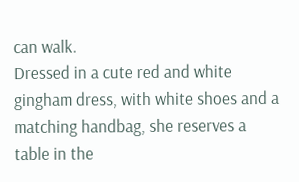can walk.
Dressed in a cute red and white gingham dress, with white shoes and a matching handbag, she reserves a table in the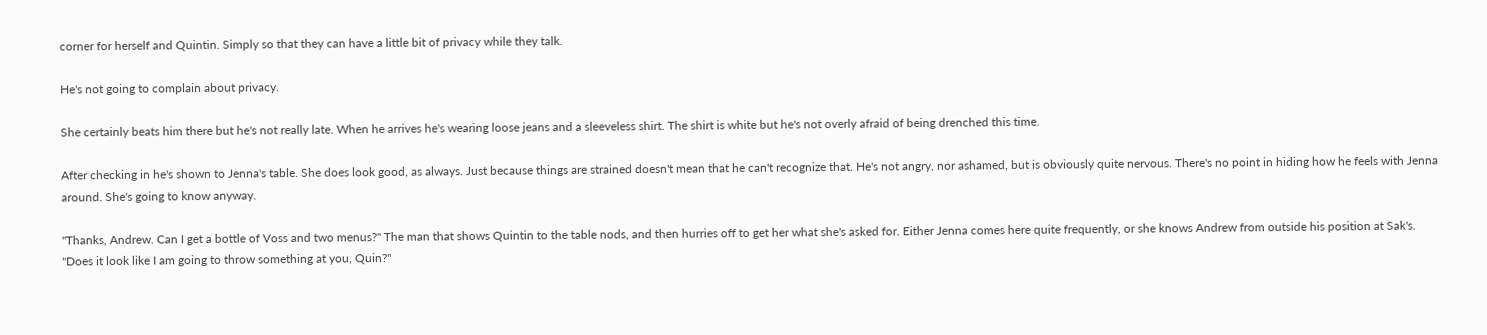corner for herself and Quintin. Simply so that they can have a little bit of privacy while they talk.

He's not going to complain about privacy.

She certainly beats him there but he's not really late. When he arrives he's wearing loose jeans and a sleeveless shirt. The shirt is white but he's not overly afraid of being drenched this time.

After checking in he's shown to Jenna's table. She does look good, as always. Just because things are strained doesn't mean that he can't recognize that. He's not angry, nor ashamed, but is obviously quite nervous. There's no point in hiding how he feels with Jenna around. She's going to know anyway.

"Thanks, Andrew. Can I get a bottle of Voss and two menus?" The man that shows Quintin to the table nods, and then hurries off to get her what she's asked for. Either Jenna comes here quite frequently, or she knows Andrew from outside his position at Sak's.
"Does it look like I am going to throw something at you, Quin?"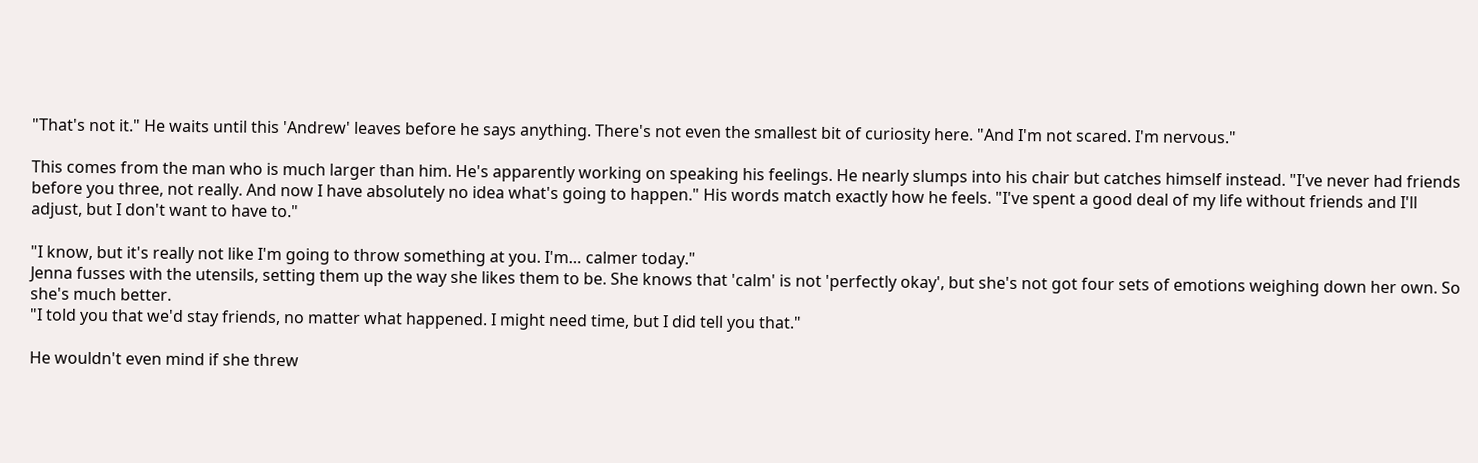"That's not it." He waits until this 'Andrew' leaves before he says anything. There's not even the smallest bit of curiosity here. "And I'm not scared. I'm nervous."

This comes from the man who is much larger than him. He's apparently working on speaking his feelings. He nearly slumps into his chair but catches himself instead. "I've never had friends before you three, not really. And now I have absolutely no idea what's going to happen." His words match exactly how he feels. "I've spent a good deal of my life without friends and I'll adjust, but I don't want to have to."

"I know, but it's really not like I'm going to throw something at you. I'm… calmer today."
Jenna fusses with the utensils, setting them up the way she likes them to be. She knows that 'calm' is not 'perfectly okay', but she's not got four sets of emotions weighing down her own. So she's much better.
"I told you that we'd stay friends, no matter what happened. I might need time, but I did tell you that."

He wouldn't even mind if she threw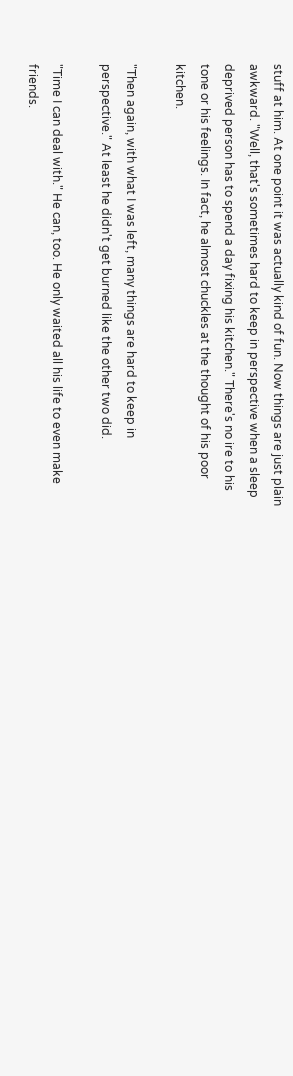stuff at him. At one point it was actually kind of fun. Now things are just plain awkward. "Well, that's sometimes hard to keep in perspective when a sleep deprived person has to spend a day fixing his kitchen." There's no ire to his tone or his feelings. In fact, he almost chuckles at the thought of his poor kitchen.

"Then again, with what I was left, many things are hard to keep in perspective." At least he didn't get burned like the other two did.

"Time I can deal with." He can, too. He only waited all his life to even make friends.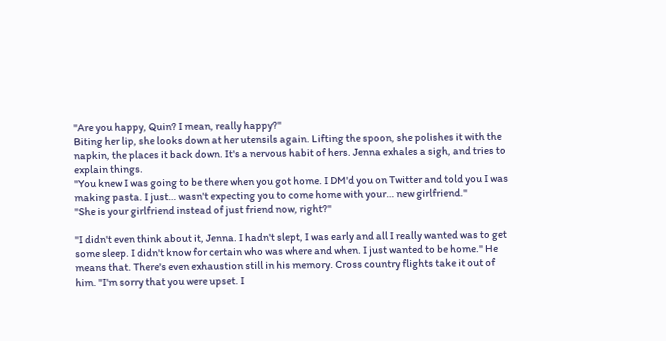"Are you happy, Quin? I mean, really happy?"
Biting her lip, she looks down at her utensils again. Lifting the spoon, she polishes it with the napkin, the places it back down. It's a nervous habit of hers. Jenna exhales a sigh, and tries to explain things.
"You knew I was going to be there when you got home. I DM'd you on Twitter and told you I was making pasta. I just… wasn't expecting you to come home with your… new girlfriend."
"She is your girlfriend instead of just friend now, right?"

"I didn't even think about it, Jenna. I hadn't slept, I was early and all I really wanted was to get some sleep. I didn't know for certain who was where and when. I just wanted to be home." He means that. There's even exhaustion still in his memory. Cross country flights take it out of him. "I'm sorry that you were upset. I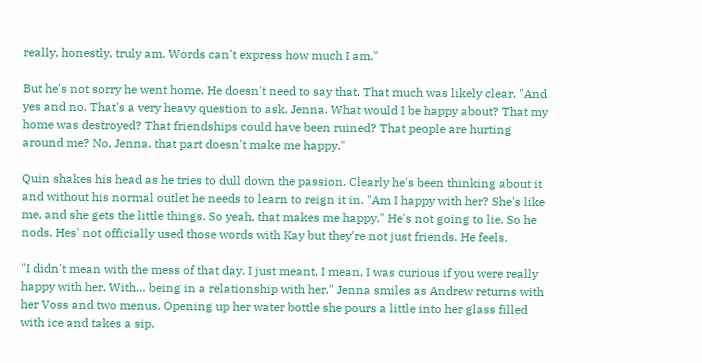really, honestly, truly am. Words can't express how much I am."

But he's not sorry he went home. He doesn't need to say that. That much was likely clear. "And yes and no. That's a very heavy question to ask, Jenna. What would I be happy about? That my home was destroyed? That friendships could have been ruined? That people are hurting around me? No, Jenna, that part doesn't make me happy."

Quin shakes his head as he tries to dull down the passion. Clearly he's been thinking about it and without his normal outlet he needs to learn to reign it in. "Am I happy with her? She's like me, and she gets the little things. So yeah, that makes me happy." He's not going to lie. So he nods. Hes' not officially used those words with Kay but they're not just friends. He feels.

"I didn't mean with the mess of that day. I just meant, I mean, I was curious if you were really happy with her. With… being in a relationship with her." Jenna smiles as Andrew returns with her Voss and two menus. Opening up her water bottle she pours a little into her glass filled with ice and takes a sip.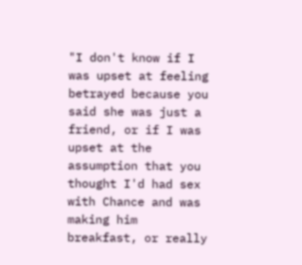"I don't know if I was upset at feeling betrayed because you said she was just a friend, or if I was upset at the assumption that you thought I'd had sex with Chance and was making him breakfast, or really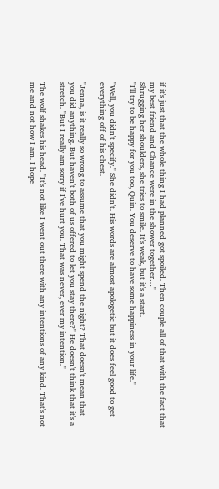if it's just that the whole thing I had planned got spoiled. Then couple all of that with the fact that my best friend and Chance were in the shower together…"
Shrugging her shoulders, she tries to smile. It's weak, but it's a start.
"I'll try to be happy for you too, Quin. You deserve to have some happiness in your life."

"Well, you didn't specify." She didn't. His words are almost apologetic but it does feel good to get everything off of his chest.

"Jenna, is it really so wrong to assume that you might spend the night? That doesn't mean that you did anything. But haven't both of us offered to let you stay there?" He doesn't think that it's a stretch. "But I really am sorry if I've hurt you. That was never, ever my intention."

The wolf shakes his head. "It's not like I went out there with any intentions of any kind. That's not me and not how I am. I hope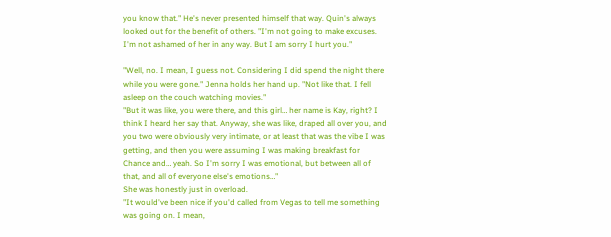you know that." He's never presented himself that way. Quin's always looked out for the benefit of others. "I'm not going to make excuses. I'm not ashamed of her in any way. But I am sorry I hurt you."

"Well, no. I mean, I guess not. Considering I did spend the night there while you were gone." Jenna holds her hand up. "Not like that. I fell asleep on the couch watching movies."
"But it was like, you were there, and this girl… her name is Kay, right? I think I heard her say that. Anyway, she was like, draped all over you, and you two were obviously very intimate, or at least that was the vibe I was getting, and then you were assuming I was making breakfast for Chance and… yeah. So I'm sorry I was emotional, but between all of that, and all of everyone else's emotions…"
She was honestly just in overload.
"It would've been nice if you'd called from Vegas to tell me something was going on. I mean,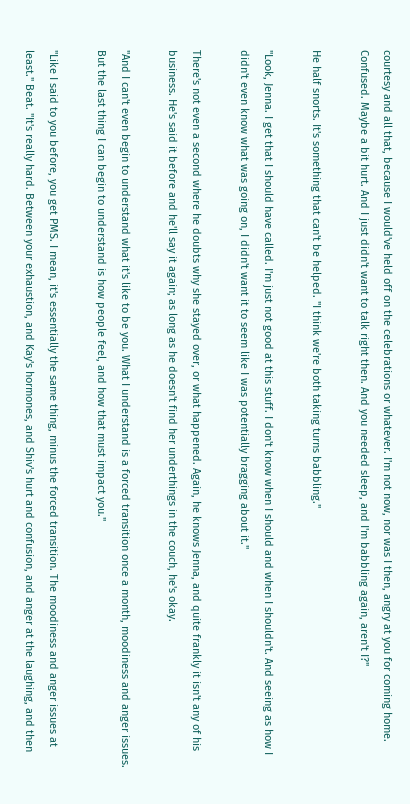courtesy and all that, because I would've held off on the celebrations or whatever. I'm not now, nor was I then, angry at you for coming home. Confused. Maybe a bit hurt. And I just didn't want to talk right then. And you needed sleep, and I'm babbling again, aren't I?"

He half snorts. It's something that can't be helped. "I think we're both taking turns babbling."

"Look, Jenna. I get that I should have called. I'm just not good at this stuff. I don't know when I should and when I shouldn't. And seeing as how I didn't even know what was going on, I didn't want it to seem like I was potentially bragging about it."

There's not even a second where he doubts why she stayed over, or what happened. Again, he knows Jenna, and quite frankly it isn't any of his business. He's said it before and he'll say it again; as long as he doesn't find her underthings in the couch, he's okay.

"And I can't even begin to understand what it's like to be you. What I understand is a forced transition once a month, moodiness and anger issues. But the last thing I can begin to understand is how people feel, and how that must impact you."

"Like I said to you before, you get PMS. I mean, it's essentially the same thing, minus the forced transition. The moodiness and anger issues at least." Beat. "It's really hard. Between your exhaustion, and Kay's hormones, and Shiv's hurt and confusion, and anger at the laughing, and then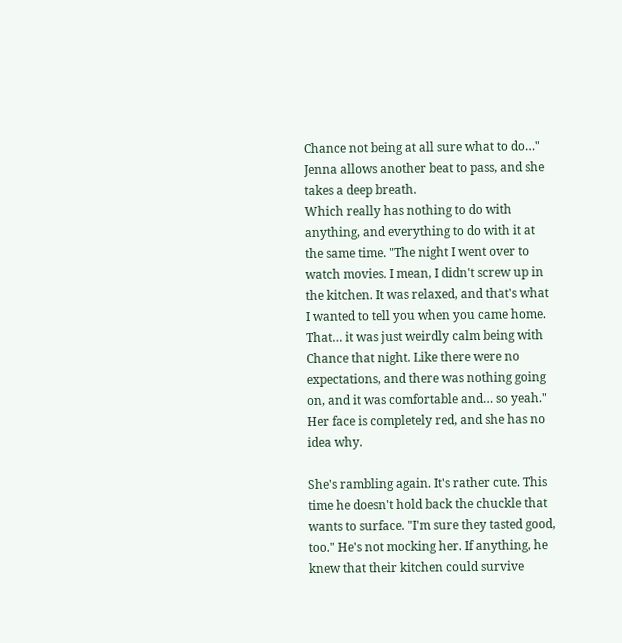Chance not being at all sure what to do…"
Jenna allows another beat to pass, and she takes a deep breath.
Which really has nothing to do with anything, and everything to do with it at the same time. "The night I went over to watch movies. I mean, I didn't screw up in the kitchen. It was relaxed, and that's what I wanted to tell you when you came home. That… it was just weirdly calm being with Chance that night. Like there were no expectations, and there was nothing going on, and it was comfortable and… so yeah." Her face is completely red, and she has no idea why.

She's rambling again. It's rather cute. This time he doesn't hold back the chuckle that wants to surface. "I'm sure they tasted good, too." He's not mocking her. If anything, he knew that their kitchen could survive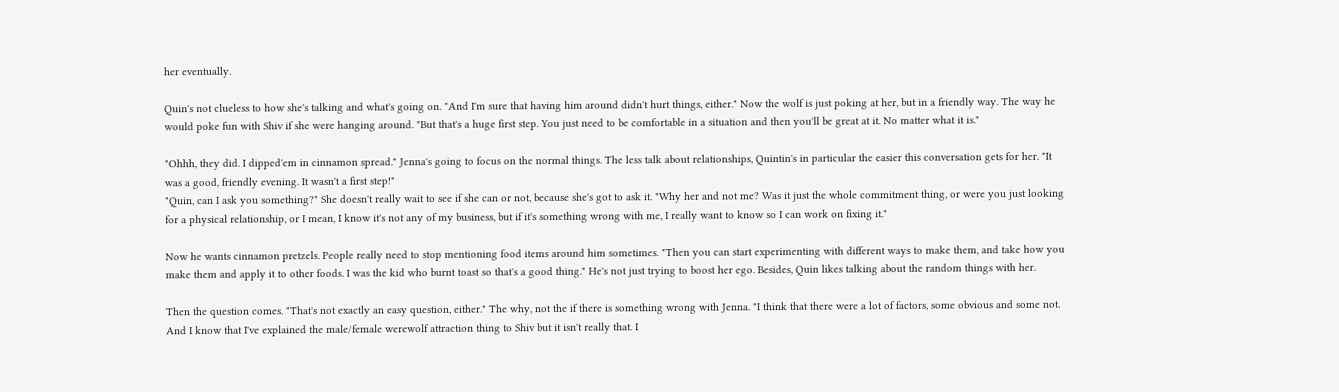her eventually.

Quin's not clueless to how she's talking and what's going on. "And I'm sure that having him around didn't hurt things, either." Now the wolf is just poking at her, but in a friendly way. The way he would poke fun with Shiv if she were hanging around. "But that's a huge first step. You just need to be comfortable in a situation and then you'll be great at it. No matter what it is."

"Ohhh, they did. I dipped'em in cinnamon spread." Jenna's going to focus on the normal things. The less talk about relationships, Quintin's in particular the easier this conversation gets for her. "It was a good, friendly evening. It wasn't a first step!"
"Quin, can I ask you something?" She doesn't really wait to see if she can or not, because she's got to ask it. "Why her and not me? Was it just the whole commitment thing, or were you just looking for a physical relationship, or I mean, I know it's not any of my business, but if it's something wrong with me, I really want to know so I can work on fixing it."

Now he wants cinnamon pretzels. People really need to stop mentioning food items around him sometimes. "Then you can start experimenting with different ways to make them, and take how you make them and apply it to other foods. I was the kid who burnt toast so that's a good thing." He's not just trying to boost her ego. Besides, Quin likes talking about the random things with her.

Then the question comes. "That's not exactly an easy question, either." The why, not the if there is something wrong with Jenna. "I think that there were a lot of factors, some obvious and some not. And I know that I've explained the male/female werewolf attraction thing to Shiv but it isn't really that. I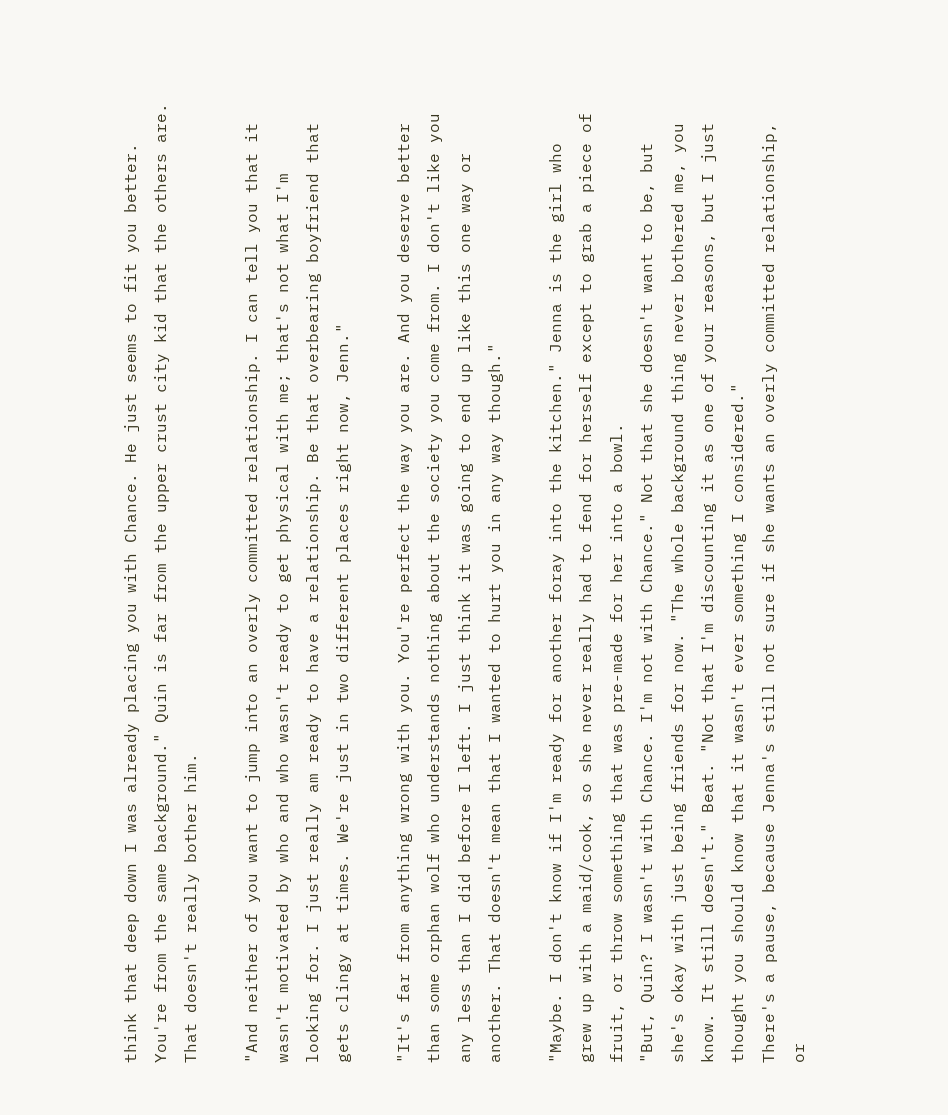think that deep down I was already placing you with Chance. He just seems to fit you better. You're from the same background." Quin is far from the upper crust city kid that the others are. That doesn't really bother him.

"And neither of you want to jump into an overly committed relationship. I can tell you that it wasn't motivated by who and who wasn't ready to get physical with me; that's not what I'm looking for. I just really am ready to have a relationship. Be that overbearing boyfriend that gets clingy at times. We're just in two different places right now, Jenn."

"It's far from anything wrong with you. You're perfect the way you are. And you deserve better than some orphan wolf who understands nothing about the society you come from. I don't like you any less than I did before I left. I just think it was going to end up like this one way or another. That doesn't mean that I wanted to hurt you in any way though."

"Maybe. I don't know if I'm ready for another foray into the kitchen." Jenna is the girl who grew up with a maid/cook, so she never really had to fend for herself except to grab a piece of fruit, or throw something that was pre-made for her into a bowl.
"But, Quin? I wasn't with Chance. I'm not with Chance." Not that she doesn't want to be, but she's okay with just being friends for now. "The whole background thing never bothered me, you know. It still doesn't." Beat. "Not that I'm discounting it as one of your reasons, but I just thought you should know that it wasn't ever something I considered."
There's a pause, because Jenna's still not sure if she wants an overly committed relationship, or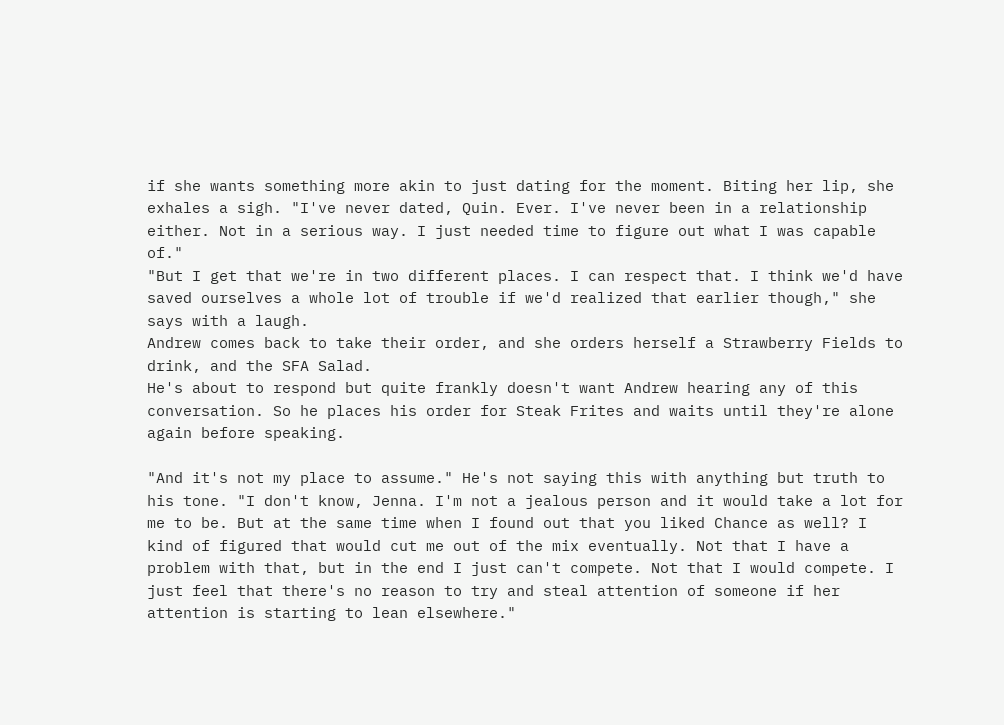if she wants something more akin to just dating for the moment. Biting her lip, she exhales a sigh. "I've never dated, Quin. Ever. I've never been in a relationship either. Not in a serious way. I just needed time to figure out what I was capable of."
"But I get that we're in two different places. I can respect that. I think we'd have saved ourselves a whole lot of trouble if we'd realized that earlier though," she says with a laugh.
Andrew comes back to take their order, and she orders herself a Strawberry Fields to drink, and the SFA Salad.
He's about to respond but quite frankly doesn't want Andrew hearing any of this conversation. So he places his order for Steak Frites and waits until they're alone again before speaking.

"And it's not my place to assume." He's not saying this with anything but truth to his tone. "I don't know, Jenna. I'm not a jealous person and it would take a lot for me to be. But at the same time when I found out that you liked Chance as well? I kind of figured that would cut me out of the mix eventually. Not that I have a problem with that, but in the end I just can't compete. Not that I would compete. I just feel that there's no reason to try and steal attention of someone if her attention is starting to lean elsewhere."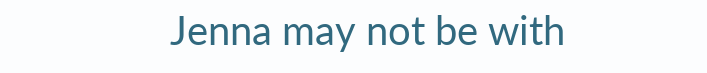Jenna may not be with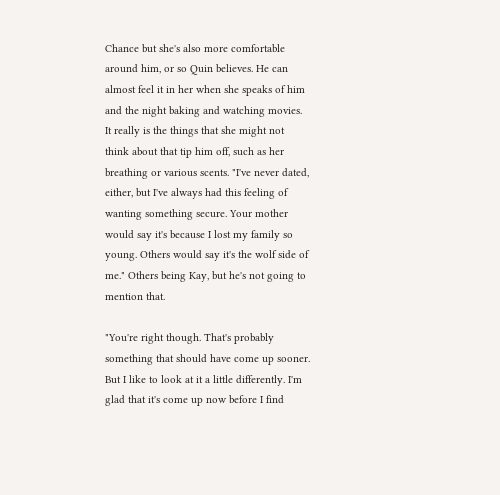Chance but she's also more comfortable around him, or so Quin believes. He can almost feel it in her when she speaks of him and the night baking and watching movies. It really is the things that she might not think about that tip him off, such as her breathing or various scents. "I've never dated, either, but I've always had this feeling of wanting something secure. Your mother would say it's because I lost my family so young. Others would say it's the wolf side of me." Others being Kay, but he's not going to mention that.

"You're right though. That's probably something that should have come up sooner. But I like to look at it a little differently. I'm glad that it's come up now before I find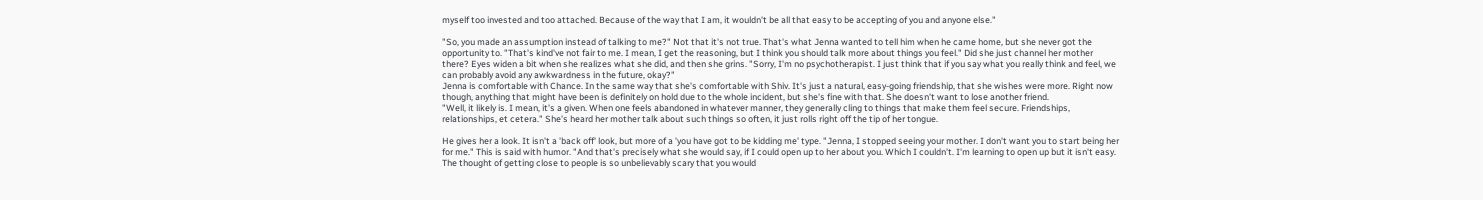myself too invested and too attached. Because of the way that I am, it wouldn't be all that easy to be accepting of you and anyone else."

"So, you made an assumption instead of talking to me?" Not that it's not true. That's what Jenna wanted to tell him when he came home, but she never got the opportunity to. "That's kind've not fair to me. I mean, I get the reasoning, but I think you should talk more about things you feel." Did she just channel her mother there? Eyes widen a bit when she realizes what she did, and then she grins. "Sorry, I'm no psychotherapist. I just think that if you say what you really think and feel, we can probably avoid any awkwardness in the future, okay?"
Jenna is comfortable with Chance. In the same way that she's comfortable with Shiv. It's just a natural, easy-going friendship, that she wishes were more. Right now though, anything that might have been is definitely on hold due to the whole incident, but she's fine with that. She doesn't want to lose another friend.
"Well, it likely is. I mean, it's a given. When one feels abandoned in whatever manner, they generally cling to things that make them feel secure. Friendships, relationships, et cetera." She's heard her mother talk about such things so often, it just rolls right off the tip of her tongue.

He gives her a look. It isn't a 'back off' look, but more of a 'you have got to be kidding me' type. "Jenna, I stopped seeing your mother. I don't want you to start being her for me." This is said with humor. "And that's precisely what she would say, if I could open up to her about you. Which I couldn't. I'm learning to open up but it isn't easy. The thought of getting close to people is so unbelievably scary that you would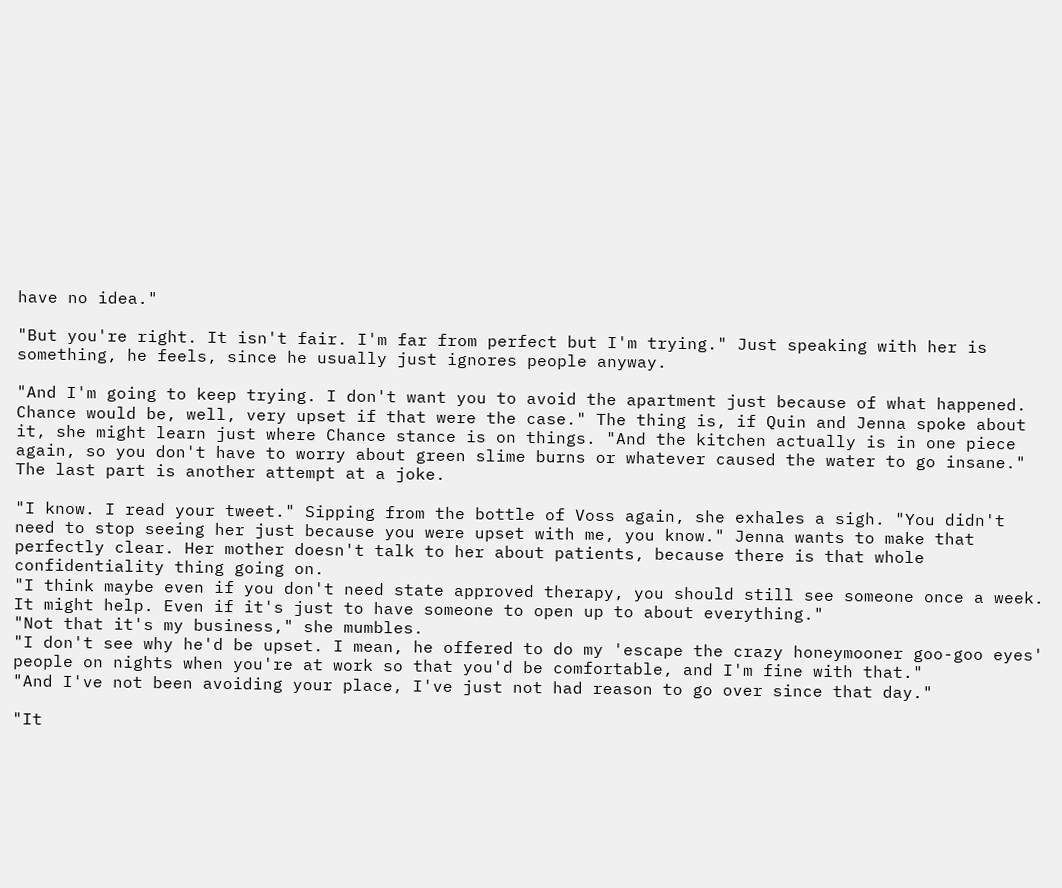have no idea."

"But you're right. It isn't fair. I'm far from perfect but I'm trying." Just speaking with her is something, he feels, since he usually just ignores people anyway.

"And I'm going to keep trying. I don't want you to avoid the apartment just because of what happened. Chance would be, well, very upset if that were the case." The thing is, if Quin and Jenna spoke about it, she might learn just where Chance stance is on things. "And the kitchen actually is in one piece again, so you don't have to worry about green slime burns or whatever caused the water to go insane." The last part is another attempt at a joke.

"I know. I read your tweet." Sipping from the bottle of Voss again, she exhales a sigh. "You didn't need to stop seeing her just because you were upset with me, you know." Jenna wants to make that perfectly clear. Her mother doesn't talk to her about patients, because there is that whole confidentiality thing going on.
"I think maybe even if you don't need state approved therapy, you should still see someone once a week. It might help. Even if it's just to have someone to open up to about everything."
"Not that it's my business," she mumbles.
"I don't see why he'd be upset. I mean, he offered to do my 'escape the crazy honeymooner goo-goo eyes' people on nights when you're at work so that you'd be comfortable, and I'm fine with that."
"And I've not been avoiding your place, I've just not had reason to go over since that day."

"It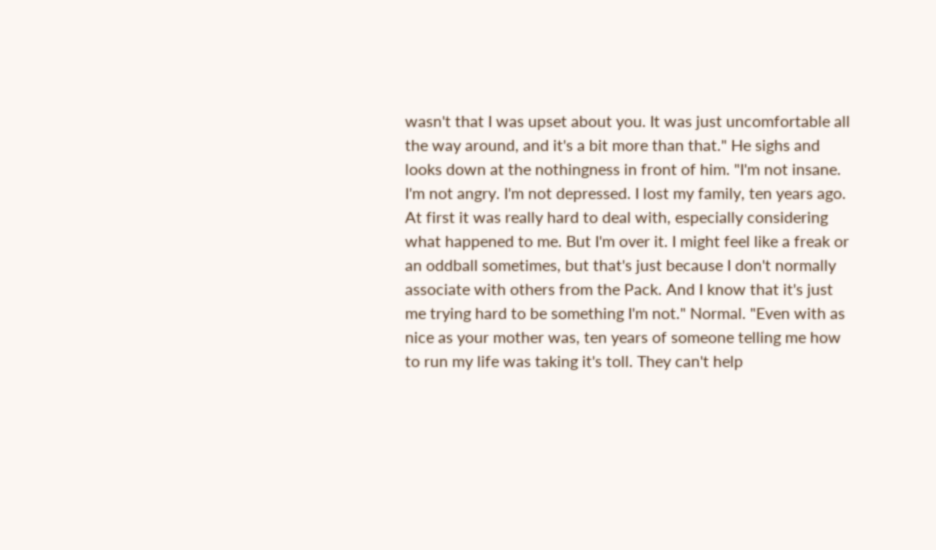wasn't that I was upset about you. It was just uncomfortable all the way around, and it's a bit more than that." He sighs and looks down at the nothingness in front of him. "I'm not insane. I'm not angry. I'm not depressed. I lost my family, ten years ago. At first it was really hard to deal with, especially considering what happened to me. But I'm over it. I might feel like a freak or an oddball sometimes, but that's just because I don't normally associate with others from the Pack. And I know that it's just me trying hard to be something I'm not." Normal. "Even with as nice as your mother was, ten years of someone telling me how to run my life was taking it's toll. They can't help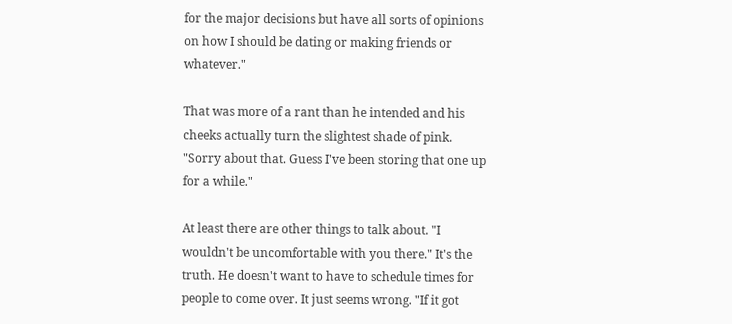for the major decisions but have all sorts of opinions on how I should be dating or making friends or whatever."

That was more of a rant than he intended and his cheeks actually turn the slightest shade of pink. "Sorry about that. Guess I've been storing that one up for a while."

At least there are other things to talk about. "I wouldn't be uncomfortable with you there." It's the truth. He doesn't want to have to schedule times for people to come over. It just seems wrong. "If it got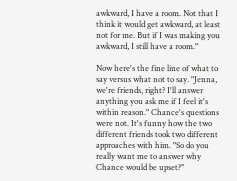awkward, I have a room. Not that I think it would get awkward, at least not for me. But if I was making you awkward, I still have a room."

Now here's the fine line of what to say versus what not to say. "Jenna, we're friends, right? I'll answer anything you ask me if I feel it's within reason." Chance's questions were not. It's funny how the two different friends took two different approaches with him. "So do you really want me to answer why Chance would be upset?"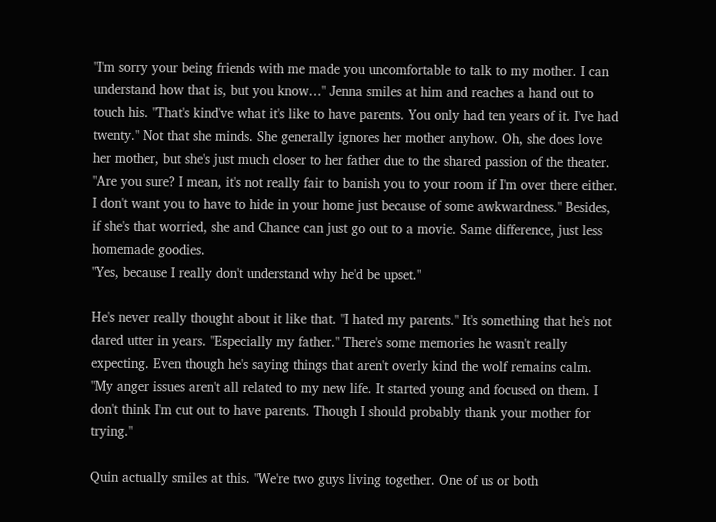"I'm sorry your being friends with me made you uncomfortable to talk to my mother. I can understand how that is, but you know…" Jenna smiles at him and reaches a hand out to touch his. "That's kind've what it's like to have parents. You only had ten years of it. I've had twenty." Not that she minds. She generally ignores her mother anyhow. Oh, she does love her mother, but she's just much closer to her father due to the shared passion of the theater.
"Are you sure? I mean, it's not really fair to banish you to your room if I'm over there either. I don't want you to have to hide in your home just because of some awkwardness." Besides, if she's that worried, she and Chance can just go out to a movie. Same difference, just less homemade goodies.
"Yes, because I really don't understand why he'd be upset."

He's never really thought about it like that. "I hated my parents." It's something that he's not dared utter in years. "Especially my father." There's some memories he wasn't really expecting. Even though he's saying things that aren't overly kind the wolf remains calm. "My anger issues aren't all related to my new life. It started young and focused on them. I don't think I'm cut out to have parents. Though I should probably thank your mother for trying."

Quin actually smiles at this. "We're two guys living together. One of us or both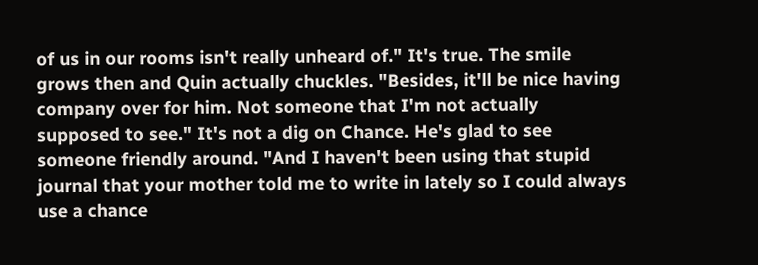of us in our rooms isn't really unheard of." It's true. The smile grows then and Quin actually chuckles. "Besides, it'll be nice having company over for him. Not someone that I'm not actually supposed to see." It's not a dig on Chance. He's glad to see someone friendly around. "And I haven't been using that stupid journal that your mother told me to write in lately so I could always use a chance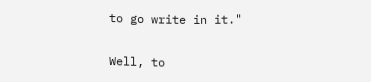to go write in it."

Well, to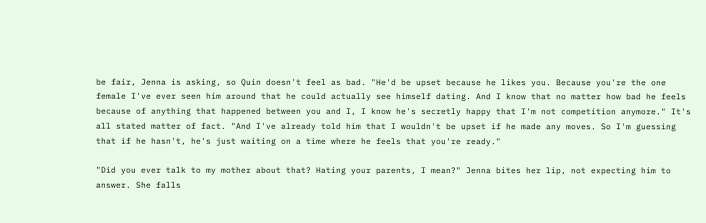be fair, Jenna is asking, so Quin doesn't feel as bad. "He'd be upset because he likes you. Because you're the one female I've ever seen him around that he could actually see himself dating. And I know that no matter how bad he feels because of anything that happened between you and I, I know he's secretly happy that I'm not competition anymore." It's all stated matter of fact. "And I've already told him that I wouldn't be upset if he made any moves. So I'm guessing that if he hasn't, he's just waiting on a time where he feels that you're ready."

"Did you ever talk to my mother about that? Hating your parents, I mean?" Jenna bites her lip, not expecting him to answer. She falls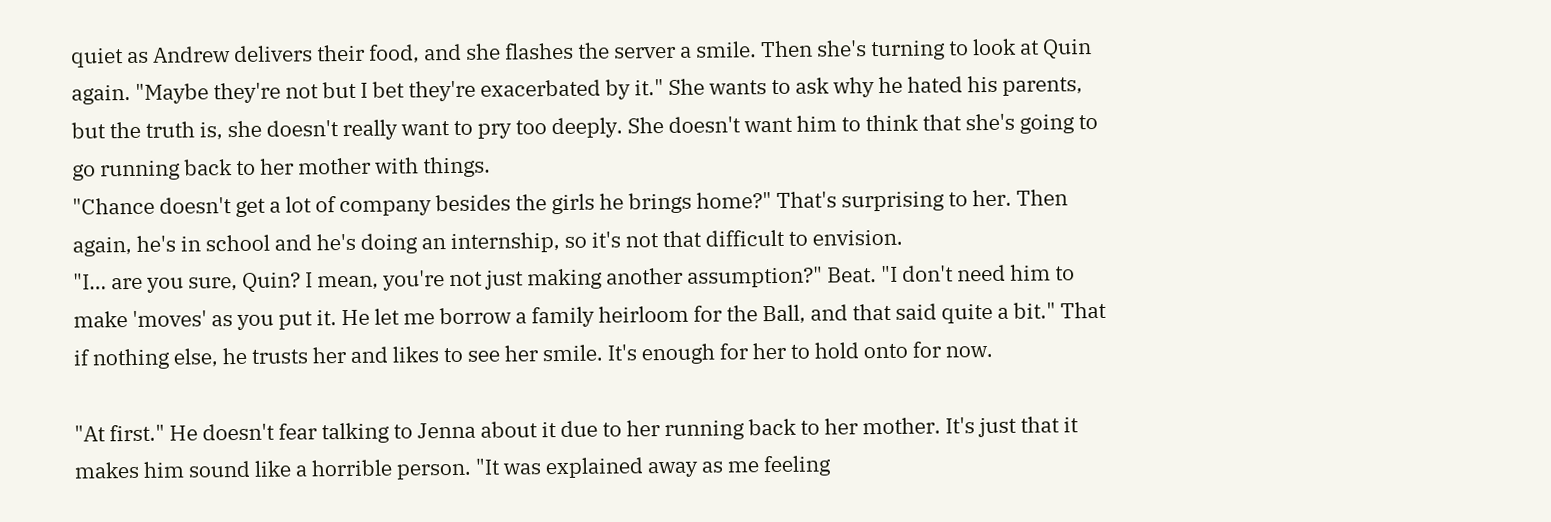quiet as Andrew delivers their food, and she flashes the server a smile. Then she's turning to look at Quin again. "Maybe they're not but I bet they're exacerbated by it." She wants to ask why he hated his parents, but the truth is, she doesn't really want to pry too deeply. She doesn't want him to think that she's going to go running back to her mother with things.
"Chance doesn't get a lot of company besides the girls he brings home?" That's surprising to her. Then again, he's in school and he's doing an internship, so it's not that difficult to envision.
"I… are you sure, Quin? I mean, you're not just making another assumption?" Beat. "I don't need him to make 'moves' as you put it. He let me borrow a family heirloom for the Ball, and that said quite a bit." That if nothing else, he trusts her and likes to see her smile. It's enough for her to hold onto for now.

"At first." He doesn't fear talking to Jenna about it due to her running back to her mother. It's just that it makes him sound like a horrible person. "It was explained away as me feeling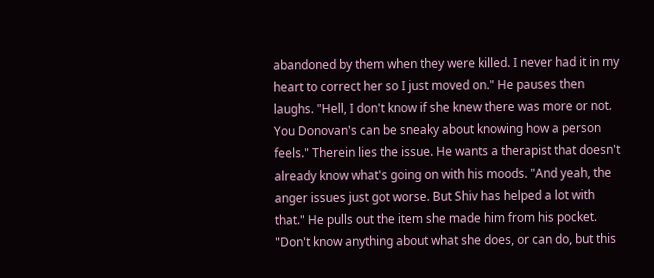abandoned by them when they were killed. I never had it in my heart to correct her so I just moved on." He pauses then laughs. "Hell, I don't know if she knew there was more or not. You Donovan's can be sneaky about knowing how a person feels." Therein lies the issue. He wants a therapist that doesn't already know what's going on with his moods. "And yeah, the anger issues just got worse. But Shiv has helped a lot with that." He pulls out the item she made him from his pocket. "Don't know anything about what she does, or can do, but this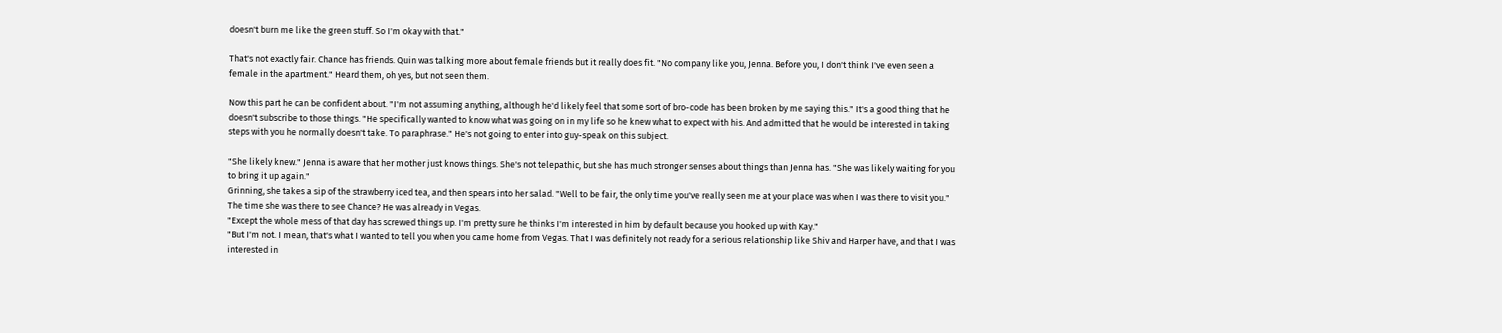doesn't burn me like the green stuff. So I'm okay with that."

That's not exactly fair. Chance has friends. Quin was talking more about female friends but it really does fit. "No company like you, Jenna. Before you, I don't think I've even seen a female in the apartment." Heard them, oh yes, but not seen them.

Now this part he can be confident about. "I'm not assuming anything, although he'd likely feel that some sort of bro-code has been broken by me saying this." It's a good thing that he doesn't subscribe to those things. "He specifically wanted to know what was going on in my life so he knew what to expect with his. And admitted that he would be interested in taking steps with you he normally doesn't take. To paraphrase." He's not going to enter into guy-speak on this subject.

"She likely knew." Jenna is aware that her mother just knows things. She's not telepathic, but she has much stronger senses about things than Jenna has. "She was likely waiting for you to bring it up again."
Grinning, she takes a sip of the strawberry iced tea, and then spears into her salad. "Well to be fair, the only time you've really seen me at your place was when I was there to visit you." The time she was there to see Chance? He was already in Vegas.
"Except the whole mess of that day has screwed things up. I'm pretty sure he thinks I'm interested in him by default because you hooked up with Kay."
"But I'm not. I mean, that's what I wanted to tell you when you came home from Vegas. That I was definitely not ready for a serious relationship like Shiv and Harper have, and that I was interested in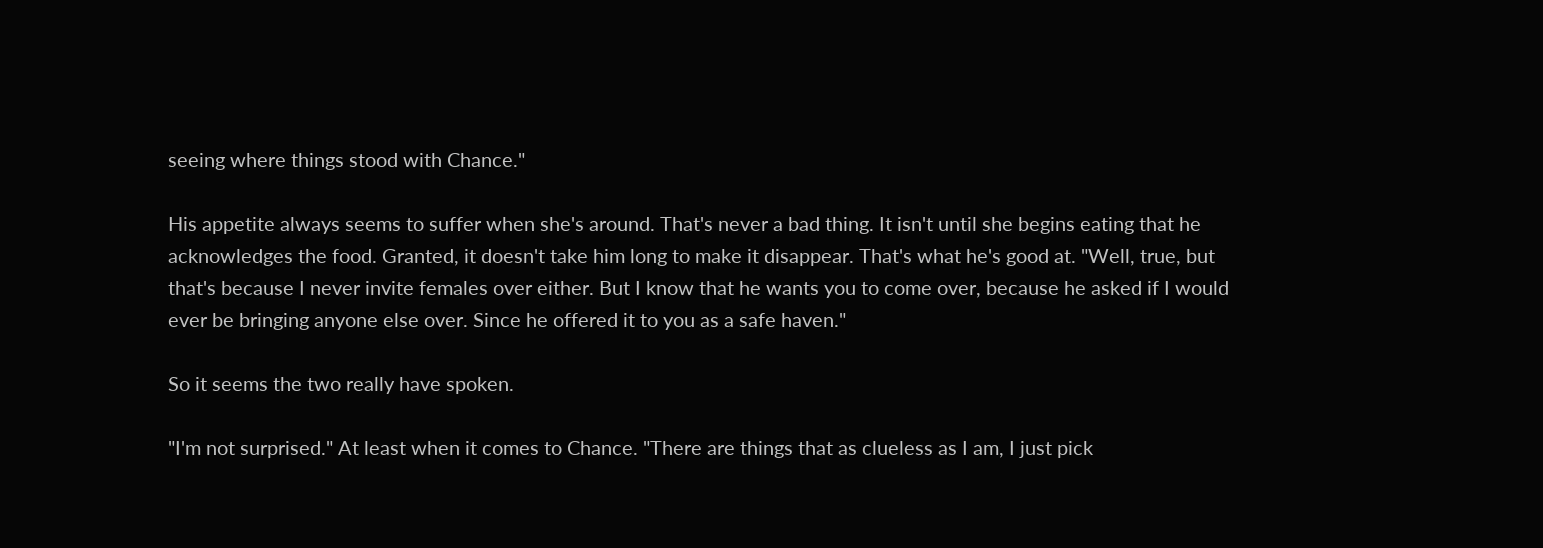seeing where things stood with Chance."

His appetite always seems to suffer when she's around. That's never a bad thing. It isn't until she begins eating that he acknowledges the food. Granted, it doesn't take him long to make it disappear. That's what he's good at. "Well, true, but that's because I never invite females over either. But I know that he wants you to come over, because he asked if I would ever be bringing anyone else over. Since he offered it to you as a safe haven."

So it seems the two really have spoken.

"I'm not surprised." At least when it comes to Chance. "There are things that as clueless as I am, I just pick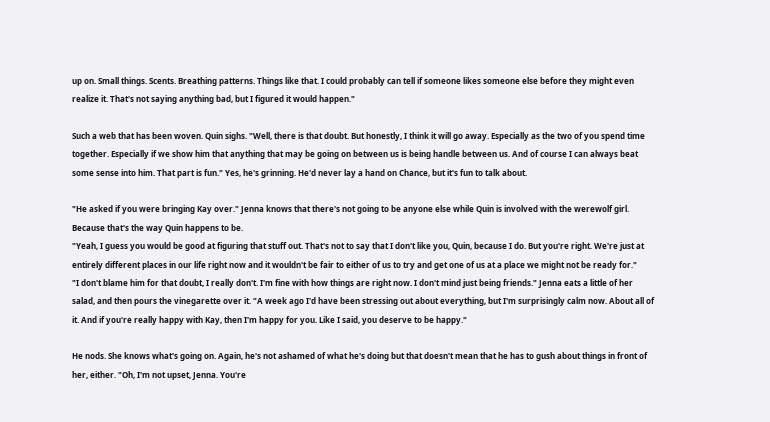up on. Small things. Scents. Breathing patterns. Things like that. I could probably can tell if someone likes someone else before they might even realize it. That's not saying anything bad, but I figured it would happen."

Such a web that has been woven. Quin sighs. "Well, there is that doubt. But honestly, I think it will go away. Especially as the two of you spend time together. Especially if we show him that anything that may be going on between us is being handle between us. And of course I can always beat some sense into him. That part is fun." Yes, he's grinning. He'd never lay a hand on Chance, but it's fun to talk about.

"He asked if you were bringing Kay over." Jenna knows that there's not going to be anyone else while Quin is involved with the werewolf girl. Because that's the way Quin happens to be.
"Yeah, I guess you would be good at figuring that stuff out. That's not to say that I don't like you, Quin, because I do. But you're right. We're just at entirely different places in our life right now and it wouldn't be fair to either of us to try and get one of us at a place we might not be ready for."
"I don't blame him for that doubt, I really don't. I'm fine with how things are right now. I don't mind just being friends." Jenna eats a little of her salad, and then pours the vinegarette over it. "A week ago I'd have been stressing out about everything, but I'm surprisingly calm now. About all of it. And if you're really happy with Kay, then I'm happy for you. Like I said, you deserve to be happy."

He nods. She knows what's going on. Again, he's not ashamed of what he's doing but that doesn't mean that he has to gush about things in front of her, either. "Oh, I'm not upset, Jenna. You're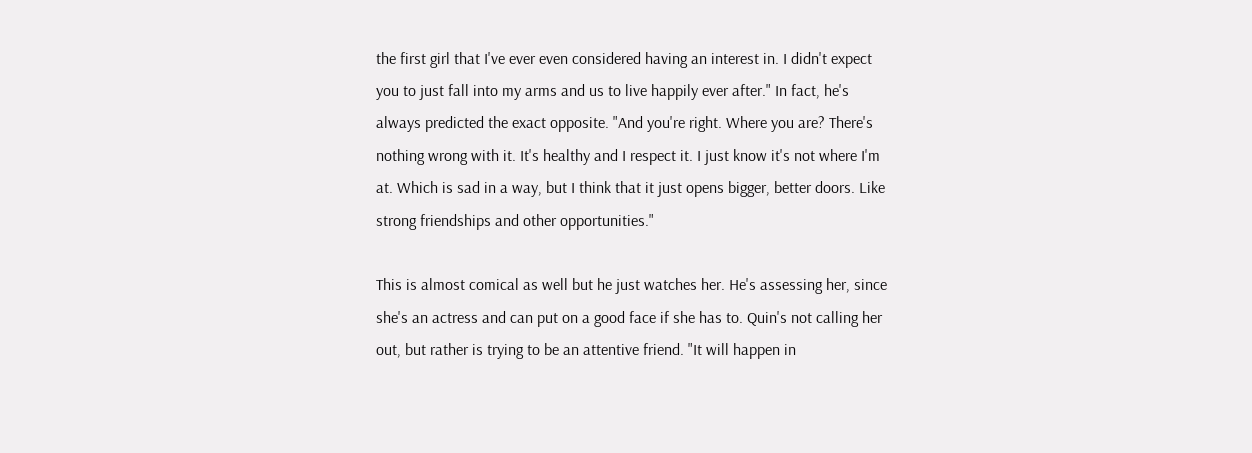the first girl that I've ever even considered having an interest in. I didn't expect you to just fall into my arms and us to live happily ever after." In fact, he's always predicted the exact opposite. "And you're right. Where you are? There's nothing wrong with it. It's healthy and I respect it. I just know it's not where I'm at. Which is sad in a way, but I think that it just opens bigger, better doors. Like strong friendships and other opportunities."

This is almost comical as well but he just watches her. He's assessing her, since she's an actress and can put on a good face if she has to. Quin's not calling her out, but rather is trying to be an attentive friend. "It will happen in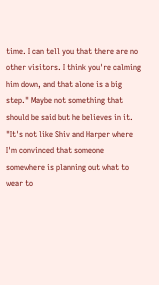time. I can tell you that there are no other visitors. I think you're calming him down, and that alone is a big step." Maybe not something that should be said but he believes in it. "It's not like Shiv and Harper where I'm convinced that someone somewhere is planning out what to wear to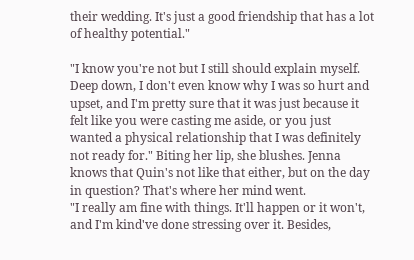their wedding. It's just a good friendship that has a lot of healthy potential."

"I know you're not but I still should explain myself. Deep down, I don't even know why I was so hurt and upset, and I'm pretty sure that it was just because it felt like you were casting me aside, or you just wanted a physical relationship that I was definitely not ready for." Biting her lip, she blushes. Jenna knows that Quin's not like that either, but on the day in question? That's where her mind went.
"I really am fine with things. It'll happen or it won't, and I'm kind've done stressing over it. Besides,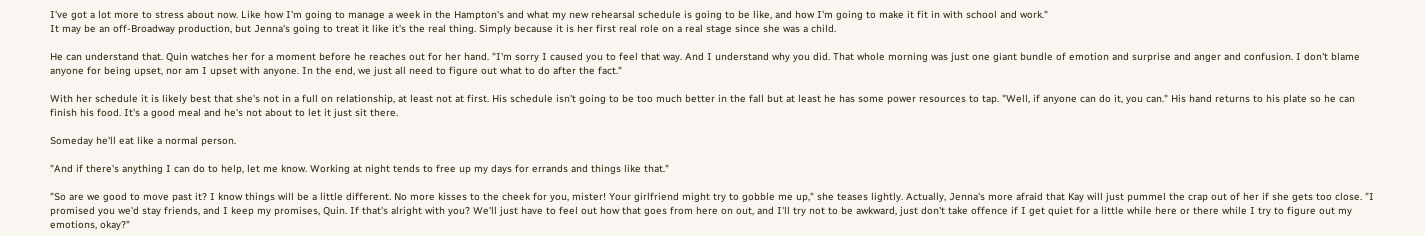I've got a lot more to stress about now. Like how I'm going to manage a week in the Hampton's and what my new rehearsal schedule is going to be like, and how I'm going to make it fit in with school and work."
It may be an off-Broadway production, but Jenna's going to treat it like it's the real thing. Simply because it is her first real role on a real stage since she was a child.

He can understand that. Quin watches her for a moment before he reaches out for her hand. "I'm sorry I caused you to feel that way. And I understand why you did. That whole morning was just one giant bundle of emotion and surprise and anger and confusion. I don't blame anyone for being upset, nor am I upset with anyone. In the end, we just all need to figure out what to do after the fact."

With her schedule it is likely best that she's not in a full on relationship, at least not at first. His schedule isn't going to be too much better in the fall but at least he has some power resources to tap. "Well, if anyone can do it, you can." His hand returns to his plate so he can finish his food. It's a good meal and he's not about to let it just sit there.

Someday he'll eat like a normal person.

"And if there's anything I can do to help, let me know. Working at night tends to free up my days for errands and things like that."

"So are we good to move past it? I know things will be a little different. No more kisses to the cheek for you, mister! Your girlfriend might try to gobble me up," she teases lightly. Actually, Jenna's more afraid that Kay will just pummel the crap out of her if she gets too close. "I promised you we'd stay friends, and I keep my promises, Quin. If that's alright with you? We'll just have to feel out how that goes from here on out, and I'll try not to be awkward, just don't take offence if I get quiet for a little while here or there while I try to figure out my emotions, okay?"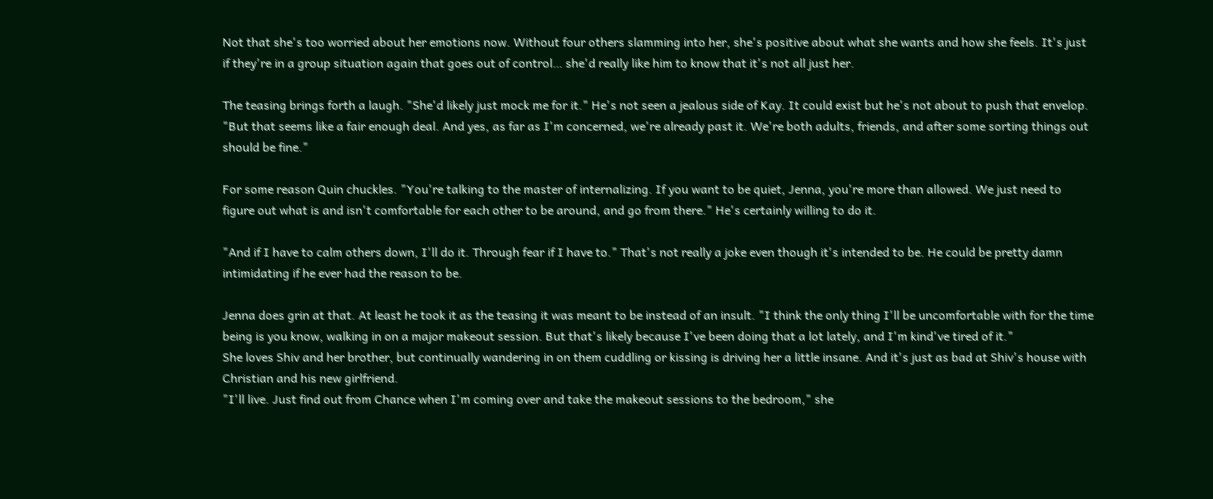Not that she's too worried about her emotions now. Without four others slamming into her, she's positive about what she wants and how she feels. It's just if they're in a group situation again that goes out of control… she'd really like him to know that it's not all just her.

The teasing brings forth a laugh. "She'd likely just mock me for it." He's not seen a jealous side of Kay. It could exist but he's not about to push that envelop. "But that seems like a fair enough deal. And yes, as far as I'm concerned, we're already past it. We're both adults, friends, and after some sorting things out should be fine."

For some reason Quin chuckles. "You're talking to the master of internalizing. If you want to be quiet, Jenna, you're more than allowed. We just need to figure out what is and isn't comfortable for each other to be around, and go from there." He's certainly willing to do it.

"And if I have to calm others down, I'll do it. Through fear if I have to." That's not really a joke even though it's intended to be. He could be pretty damn intimidating if he ever had the reason to be.

Jenna does grin at that. At least he took it as the teasing it was meant to be instead of an insult. "I think the only thing I'll be uncomfortable with for the time being is you know, walking in on a major makeout session. But that's likely because I've been doing that a lot lately, and I'm kind've tired of it."
She loves Shiv and her brother, but continually wandering in on them cuddling or kissing is driving her a little insane. And it's just as bad at Shiv's house with Christian and his new girlfriend.
"I'll live. Just find out from Chance when I'm coming over and take the makeout sessions to the bedroom," she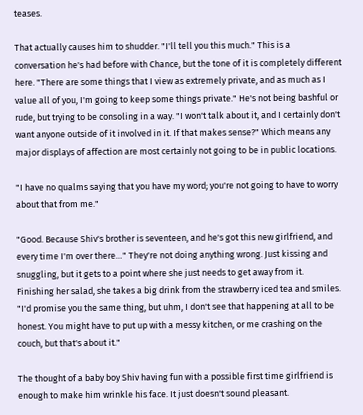teases.

That actually causes him to shudder. "I'll tell you this much." This is a conversation he's had before with Chance, but the tone of it is completely different here. "There are some things that I view as extremely private, and as much as I value all of you, I'm going to keep some things private." He's not being bashful or rude, but trying to be consoling in a way. "I won't talk about it, and I certainly don't want anyone outside of it involved in it. If that makes sense?" Which means any major displays of affection are most certainly not going to be in public locations.

"I have no qualms saying that you have my word; you're not going to have to worry about that from me."

"Good. Because Shiv's brother is seventeen, and he's got this new girlfriend, and every time I'm over there…" They're not doing anything wrong. Just kissing and snuggling, but it gets to a point where she just needs to get away from it.
Finishing her salad, she takes a big drink from the strawberry iced tea and smiles. "I'd promise you the same thing, but uhm, I don't see that happening at all to be honest. You might have to put up with a messy kitchen, or me crashing on the couch, but that's about it."

The thought of a baby boy Shiv having fun with a possible first time girlfriend is enough to make him wrinkle his face. It just doesn't sound pleasant.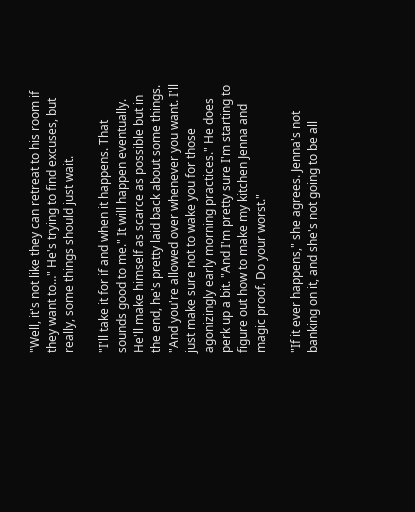"Well, it's not like they can retreat to his room if they want to…" He's trying to find excuses, but really, some things should just wait.

"I'll take it for if and when it happens. That sounds good to me." It will happen eventually. He'll make himself as scarce as possible but in the end, he's pretty laid back about some things. "And you're allowed over whenever you want. I'll just make sure not to wake you for those agonizingly early morning practices." He does perk up a bit. "And I'm pretty sure I'm starting to figure out how to make my kitchen Jenna and magic proof. Do your worst."

"If it ever happens," she agrees. Jenna's not banking on it, and she's not going to be all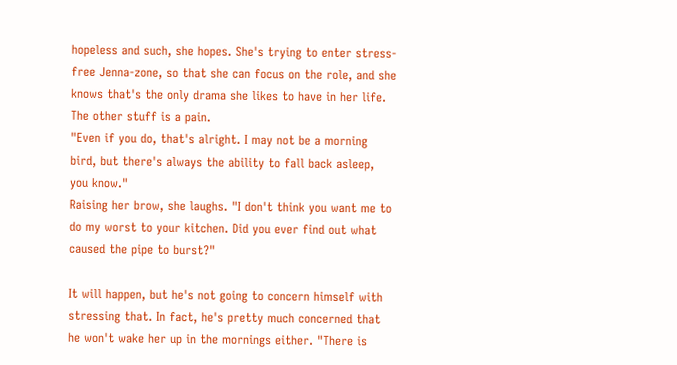hopeless and such, she hopes. She's trying to enter stress-free Jenna-zone, so that she can focus on the role, and she knows that's the only drama she likes to have in her life. The other stuff is a pain.
"Even if you do, that's alright. I may not be a morning bird, but there's always the ability to fall back asleep, you know."
Raising her brow, she laughs. "I don't think you want me to do my worst to your kitchen. Did you ever find out what caused the pipe to burst?"

It will happen, but he's not going to concern himself with stressing that. In fact, he's pretty much concerned that he won't wake her up in the mornings either. "There is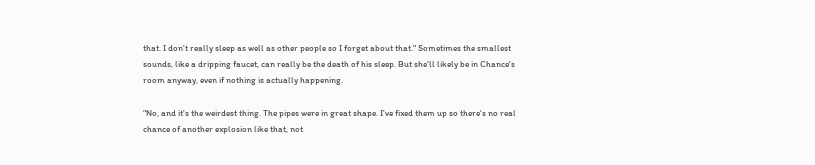that. I don't really sleep as well as other people so I forget about that." Sometimes the smallest sounds, like a dripping faucet, can really be the death of his sleep. But she'll likely be in Chance's room anyway, even if nothing is actually happening.

"No, and it's the weirdest thing. The pipes were in great shape. I've fixed them up so there's no real chance of another explosion like that, not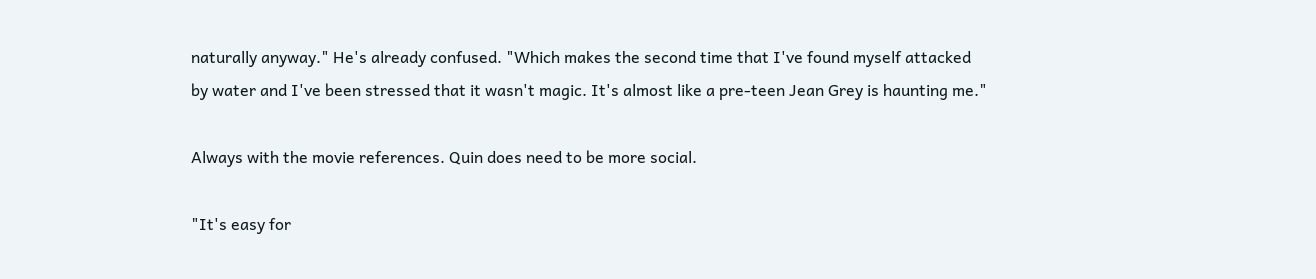naturally anyway." He's already confused. "Which makes the second time that I've found myself attacked by water and I've been stressed that it wasn't magic. It's almost like a pre-teen Jean Grey is haunting me."

Always with the movie references. Quin does need to be more social.

"It's easy for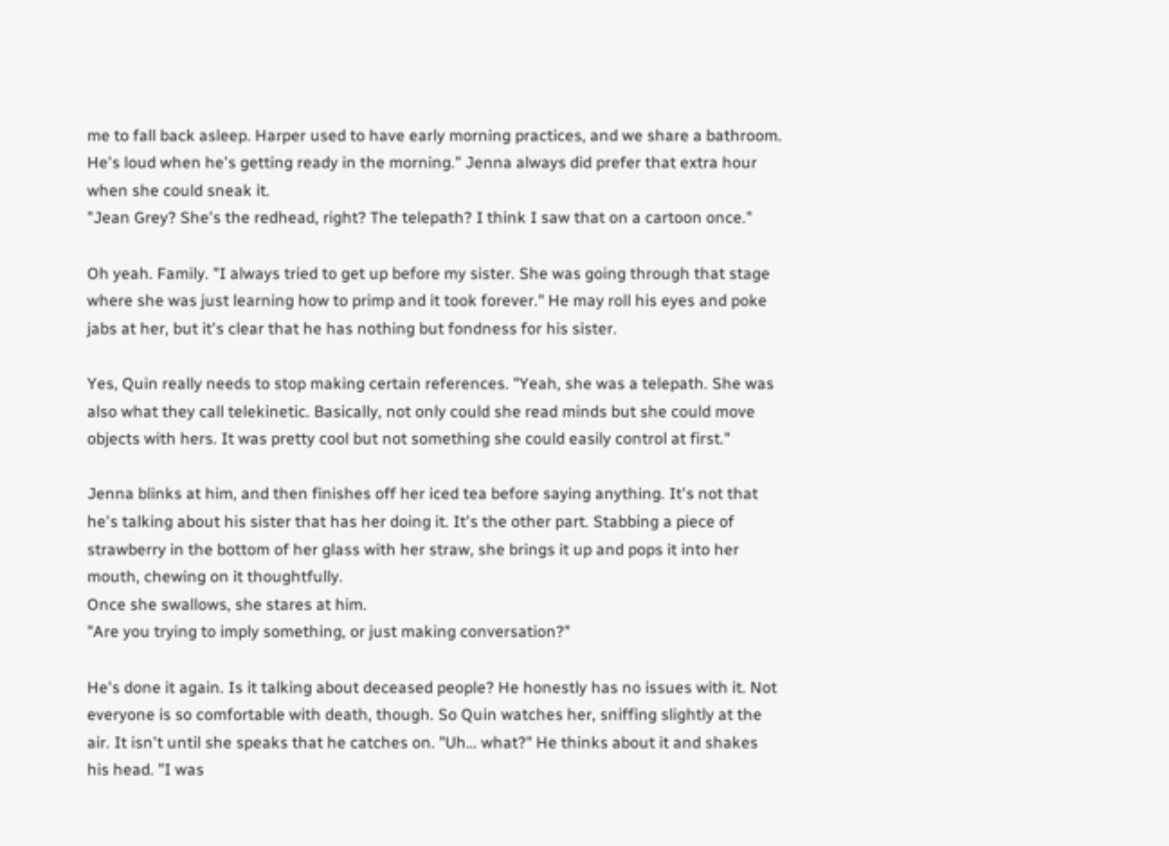me to fall back asleep. Harper used to have early morning practices, and we share a bathroom. He's loud when he's getting ready in the morning." Jenna always did prefer that extra hour when she could sneak it.
"Jean Grey? She's the redhead, right? The telepath? I think I saw that on a cartoon once."

Oh yeah. Family. "I always tried to get up before my sister. She was going through that stage where she was just learning how to primp and it took forever." He may roll his eyes and poke jabs at her, but it's clear that he has nothing but fondness for his sister.

Yes, Quin really needs to stop making certain references. "Yeah, she was a telepath. She was also what they call telekinetic. Basically, not only could she read minds but she could move objects with hers. It was pretty cool but not something she could easily control at first."

Jenna blinks at him, and then finishes off her iced tea before saying anything. It's not that he's talking about his sister that has her doing it. It's the other part. Stabbing a piece of strawberry in the bottom of her glass with her straw, she brings it up and pops it into her mouth, chewing on it thoughtfully.
Once she swallows, she stares at him.
"Are you trying to imply something, or just making conversation?"

He's done it again. Is it talking about deceased people? He honestly has no issues with it. Not everyone is so comfortable with death, though. So Quin watches her, sniffing slightly at the air. It isn't until she speaks that he catches on. "Uh… what?" He thinks about it and shakes his head. "I was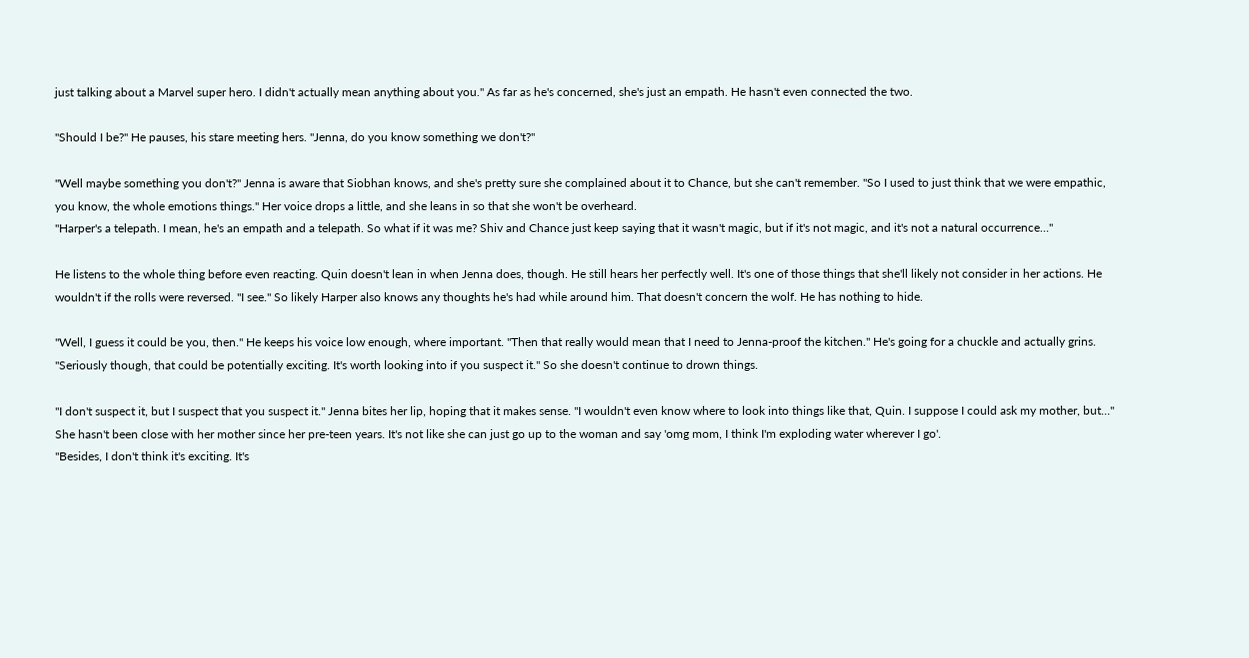just talking about a Marvel super hero. I didn't actually mean anything about you." As far as he's concerned, she's just an empath. He hasn't even connected the two.

"Should I be?" He pauses, his stare meeting hers. "Jenna, do you know something we don't?"

"Well maybe something you don't?" Jenna is aware that Siobhan knows, and she's pretty sure she complained about it to Chance, but she can't remember. "So I used to just think that we were empathic, you know, the whole emotions things." Her voice drops a little, and she leans in so that she won't be overheard.
"Harper's a telepath. I mean, he's an empath and a telepath. So what if it was me? Shiv and Chance just keep saying that it wasn't magic, but if it's not magic, and it's not a natural occurrence…"

He listens to the whole thing before even reacting. Quin doesn't lean in when Jenna does, though. He still hears her perfectly well. It's one of those things that she'll likely not consider in her actions. He wouldn't if the rolls were reversed. "I see." So likely Harper also knows any thoughts he's had while around him. That doesn't concern the wolf. He has nothing to hide.

"Well, I guess it could be you, then." He keeps his voice low enough, where important. "Then that really would mean that I need to Jenna-proof the kitchen." He's going for a chuckle and actually grins. "Seriously though, that could be potentially exciting. It's worth looking into if you suspect it." So she doesn't continue to drown things.

"I don't suspect it, but I suspect that you suspect it." Jenna bites her lip, hoping that it makes sense. "I wouldn't even know where to look into things like that, Quin. I suppose I could ask my mother, but…" She hasn't been close with her mother since her pre-teen years. It's not like she can just go up to the woman and say 'omg mom, I think I'm exploding water wherever I go'.
"Besides, I don't think it's exciting. It's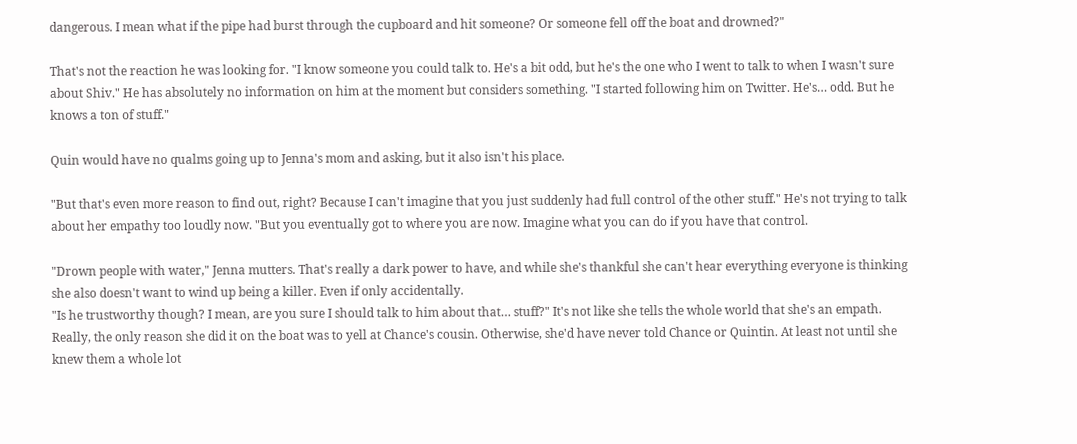dangerous. I mean what if the pipe had burst through the cupboard and hit someone? Or someone fell off the boat and drowned?"

That's not the reaction he was looking for. "I know someone you could talk to. He's a bit odd, but he's the one who I went to talk to when I wasn't sure about Shiv." He has absolutely no information on him at the moment but considers something. "I started following him on Twitter. He's… odd. But he knows a ton of stuff."

Quin would have no qualms going up to Jenna's mom and asking, but it also isn't his place.

"But that's even more reason to find out, right? Because I can't imagine that you just suddenly had full control of the other stuff." He's not trying to talk about her empathy too loudly now. "But you eventually got to where you are now. Imagine what you can do if you have that control.

"Drown people with water," Jenna mutters. That's really a dark power to have, and while she's thankful she can't hear everything everyone is thinking she also doesn't want to wind up being a killer. Even if only accidentally.
"Is he trustworthy though? I mean, are you sure I should talk to him about that… stuff?" It's not like she tells the whole world that she's an empath. Really, the only reason she did it on the boat was to yell at Chance's cousin. Otherwise, she'd have never told Chance or Quintin. At least not until she knew them a whole lot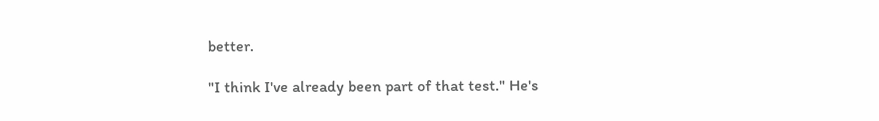better.

"I think I've already been part of that test." He's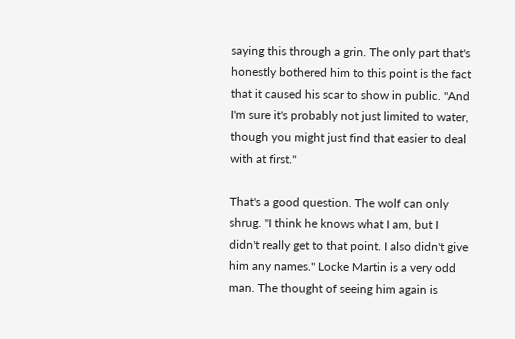saying this through a grin. The only part that's honestly bothered him to this point is the fact that it caused his scar to show in public. "And I'm sure it's probably not just limited to water, though you might just find that easier to deal with at first."

That's a good question. The wolf can only shrug. "I think he knows what I am, but I didn't really get to that point. I also didn't give him any names." Locke Martin is a very odd man. The thought of seeing him again is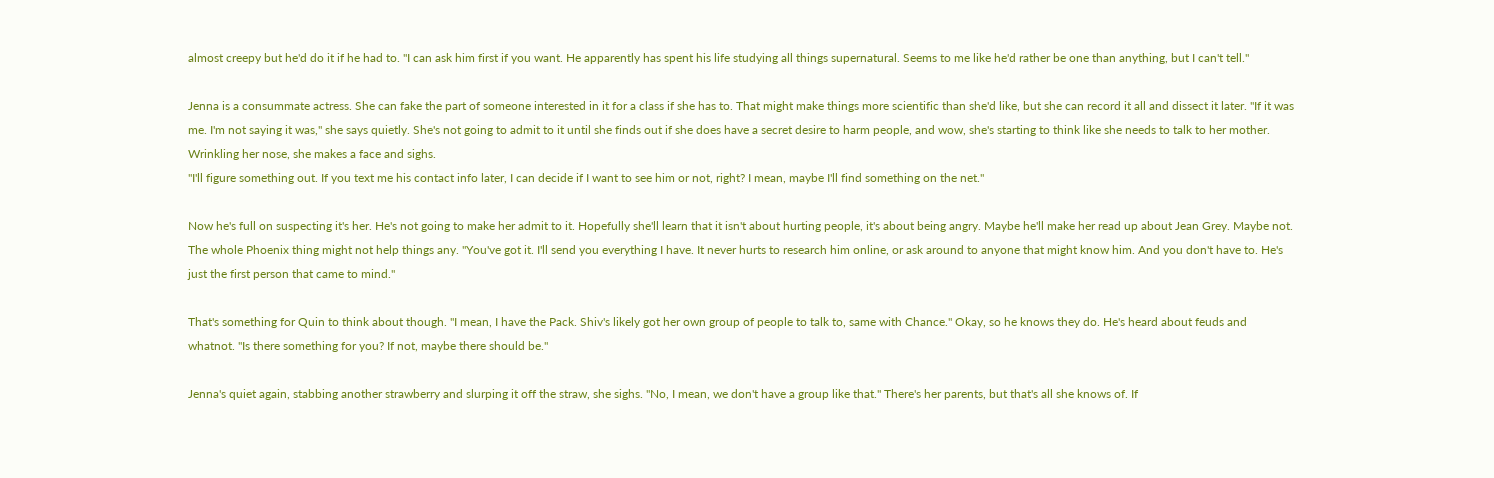almost creepy but he'd do it if he had to. "I can ask him first if you want. He apparently has spent his life studying all things supernatural. Seems to me like he'd rather be one than anything, but I can't tell."

Jenna is a consummate actress. She can fake the part of someone interested in it for a class if she has to. That might make things more scientific than she'd like, but she can record it all and dissect it later. "If it was me. I'm not saying it was," she says quietly. She's not going to admit to it until she finds out if she does have a secret desire to harm people, and wow, she's starting to think like she needs to talk to her mother. Wrinkling her nose, she makes a face and sighs.
"I'll figure something out. If you text me his contact info later, I can decide if I want to see him or not, right? I mean, maybe I'll find something on the net."

Now he's full on suspecting it's her. He's not going to make her admit to it. Hopefully she'll learn that it isn't about hurting people, it's about being angry. Maybe he'll make her read up about Jean Grey. Maybe not. The whole Phoenix thing might not help things any. "You've got it. I'll send you everything I have. It never hurts to research him online, or ask around to anyone that might know him. And you don't have to. He's just the first person that came to mind."

That's something for Quin to think about though. "I mean, I have the Pack. Shiv's likely got her own group of people to talk to, same with Chance." Okay, so he knows they do. He's heard about feuds and whatnot. "Is there something for you? If not, maybe there should be."

Jenna's quiet again, stabbing another strawberry and slurping it off the straw, she sighs. "No, I mean, we don't have a group like that." There's her parents, but that's all she knows of. If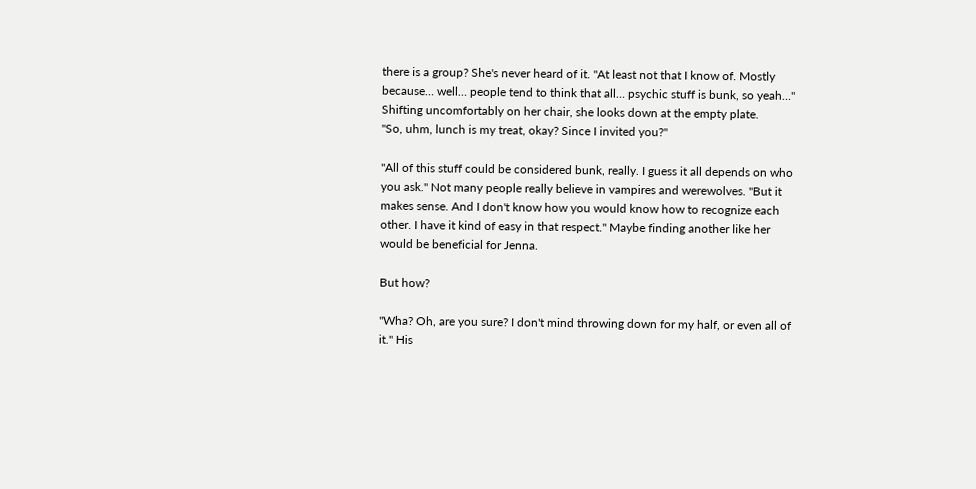there is a group? She's never heard of it. "At least not that I know of. Mostly because… well… people tend to think that all… psychic stuff is bunk, so yeah…"
Shifting uncomfortably on her chair, she looks down at the empty plate.
"So, uhm, lunch is my treat, okay? Since I invited you?"

"All of this stuff could be considered bunk, really. I guess it all depends on who you ask." Not many people really believe in vampires and werewolves. "But it makes sense. And I don't know how you would know how to recognize each other. I have it kind of easy in that respect." Maybe finding another like her would be beneficial for Jenna.

But how?

"Wha? Oh, are you sure? I don't mind throwing down for my half, or even all of it." His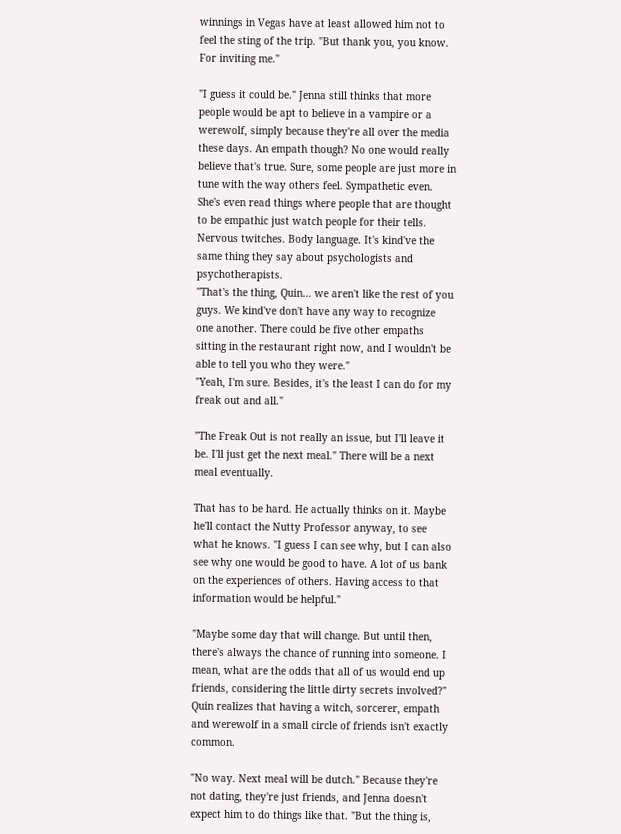winnings in Vegas have at least allowed him not to feel the sting of the trip. "But thank you, you know. For inviting me."

"I guess it could be." Jenna still thinks that more people would be apt to believe in a vampire or a werewolf, simply because they're all over the media these days. An empath though? No one would really believe that's true. Sure, some people are just more in tune with the way others feel. Sympathetic even. She's even read things where people that are thought to be empathic just watch people for their tells. Nervous twitches. Body language. It's kind've the same thing they say about psychologists and psychotherapists.
"That's the thing, Quin… we aren't like the rest of you guys. We kind've don't have any way to recognize one another. There could be five other empaths sitting in the restaurant right now, and I wouldn't be able to tell you who they were."
"Yeah, I'm sure. Besides, it's the least I can do for my freak out and all."

"The Freak Out is not really an issue, but I'll leave it be. I'll just get the next meal." There will be a next meal eventually.

That has to be hard. He actually thinks on it. Maybe he'll contact the Nutty Professor anyway, to see what he knows. "I guess I can see why, but I can also see why one would be good to have. A lot of us bank on the experiences of others. Having access to that information would be helpful."

"Maybe some day that will change. But until then, there's always the chance of running into someone. I mean, what are the odds that all of us would end up friends, considering the little dirty secrets involved?" Quin realizes that having a witch, sorcerer, empath and werewolf in a small circle of friends isn't exactly common.

"No way. Next meal will be dutch." Because they're not dating, they're just friends, and Jenna doesn't expect him to do things like that. "But the thing is,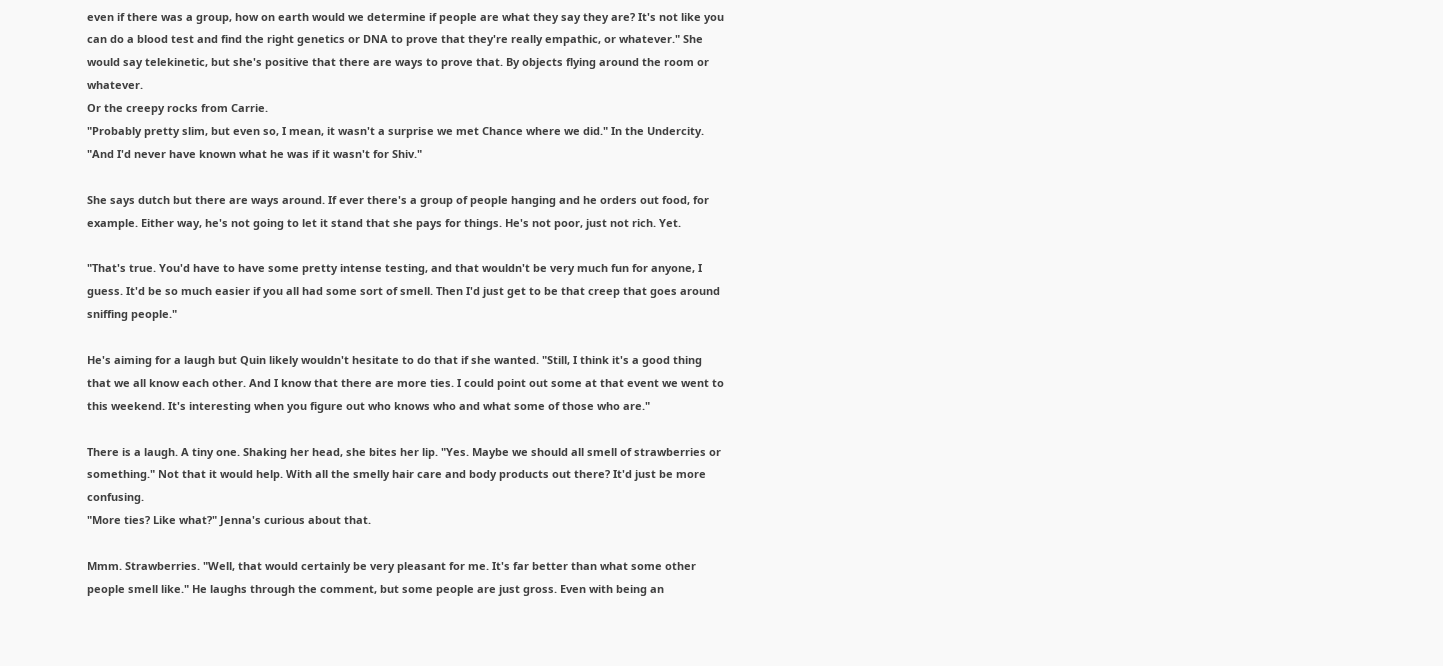even if there was a group, how on earth would we determine if people are what they say they are? It's not like you can do a blood test and find the right genetics or DNA to prove that they're really empathic, or whatever." She would say telekinetic, but she's positive that there are ways to prove that. By objects flying around the room or whatever.
Or the creepy rocks from Carrie.
"Probably pretty slim, but even so, I mean, it wasn't a surprise we met Chance where we did." In the Undercity. "And I'd never have known what he was if it wasn't for Shiv."

She says dutch but there are ways around. If ever there's a group of people hanging and he orders out food, for example. Either way, he's not going to let it stand that she pays for things. He's not poor, just not rich. Yet.

"That's true. You'd have to have some pretty intense testing, and that wouldn't be very much fun for anyone, I guess. It'd be so much easier if you all had some sort of smell. Then I'd just get to be that creep that goes around sniffing people."

He's aiming for a laugh but Quin likely wouldn't hesitate to do that if she wanted. "Still, I think it's a good thing that we all know each other. And I know that there are more ties. I could point out some at that event we went to this weekend. It's interesting when you figure out who knows who and what some of those who are."

There is a laugh. A tiny one. Shaking her head, she bites her lip. "Yes. Maybe we should all smell of strawberries or something." Not that it would help. With all the smelly hair care and body products out there? It'd just be more confusing.
"More ties? Like what?" Jenna's curious about that.

Mmm. Strawberries. "Well, that would certainly be very pleasant for me. It's far better than what some other people smell like." He laughs through the comment, but some people are just gross. Even with being an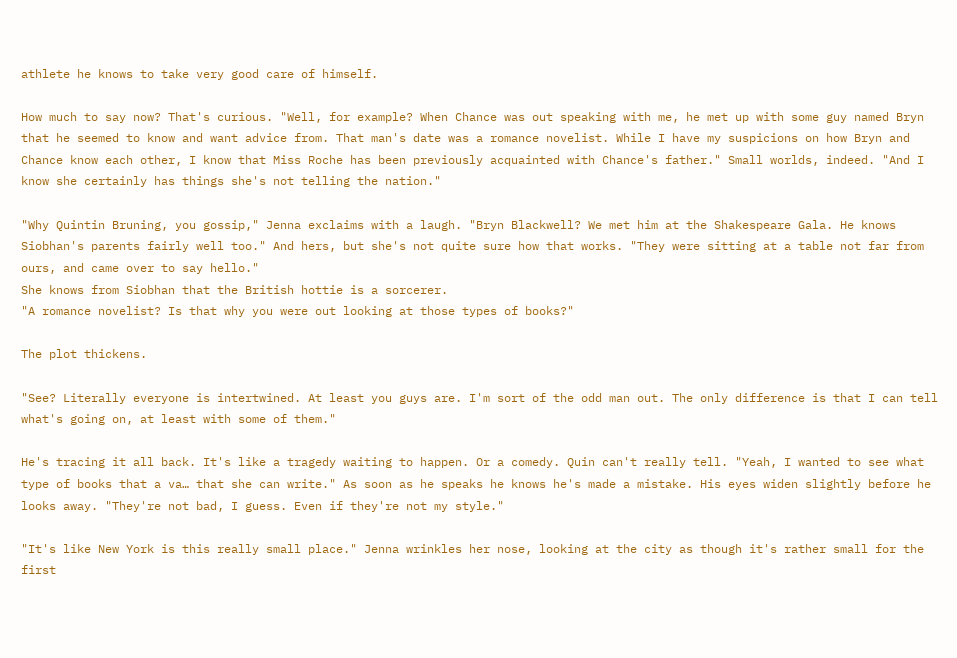athlete he knows to take very good care of himself.

How much to say now? That's curious. "Well, for example? When Chance was out speaking with me, he met up with some guy named Bryn that he seemed to know and want advice from. That man's date was a romance novelist. While I have my suspicions on how Bryn and Chance know each other, I know that Miss Roche has been previously acquainted with Chance's father." Small worlds, indeed. "And I know she certainly has things she's not telling the nation."

"Why Quintin Bruning, you gossip," Jenna exclaims with a laugh. "Bryn Blackwell? We met him at the Shakespeare Gala. He knows Siobhan's parents fairly well too." And hers, but she's not quite sure how that works. "They were sitting at a table not far from ours, and came over to say hello."
She knows from Siobhan that the British hottie is a sorcerer.
"A romance novelist? Is that why you were out looking at those types of books?"

The plot thickens.

"See? Literally everyone is intertwined. At least you guys are. I'm sort of the odd man out. The only difference is that I can tell what's going on, at least with some of them."

He's tracing it all back. It's like a tragedy waiting to happen. Or a comedy. Quin can't really tell. "Yeah, I wanted to see what type of books that a va… that she can write." As soon as he speaks he knows he's made a mistake. His eyes widen slightly before he looks away. "They're not bad, I guess. Even if they're not my style."

"It's like New York is this really small place." Jenna wrinkles her nose, looking at the city as though it's rather small for the first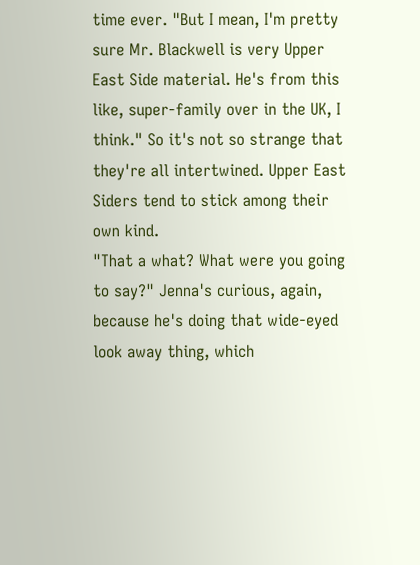time ever. "But I mean, I'm pretty sure Mr. Blackwell is very Upper East Side material. He's from this like, super-family over in the UK, I think." So it's not so strange that they're all intertwined. Upper East Siders tend to stick among their own kind.
"That a what? What were you going to say?" Jenna's curious, again, because he's doing that wide-eyed look away thing, which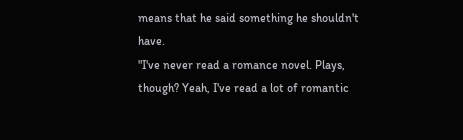means that he said something he shouldn't have.
"I've never read a romance novel. Plays, though? Yeah, I've read a lot of romantic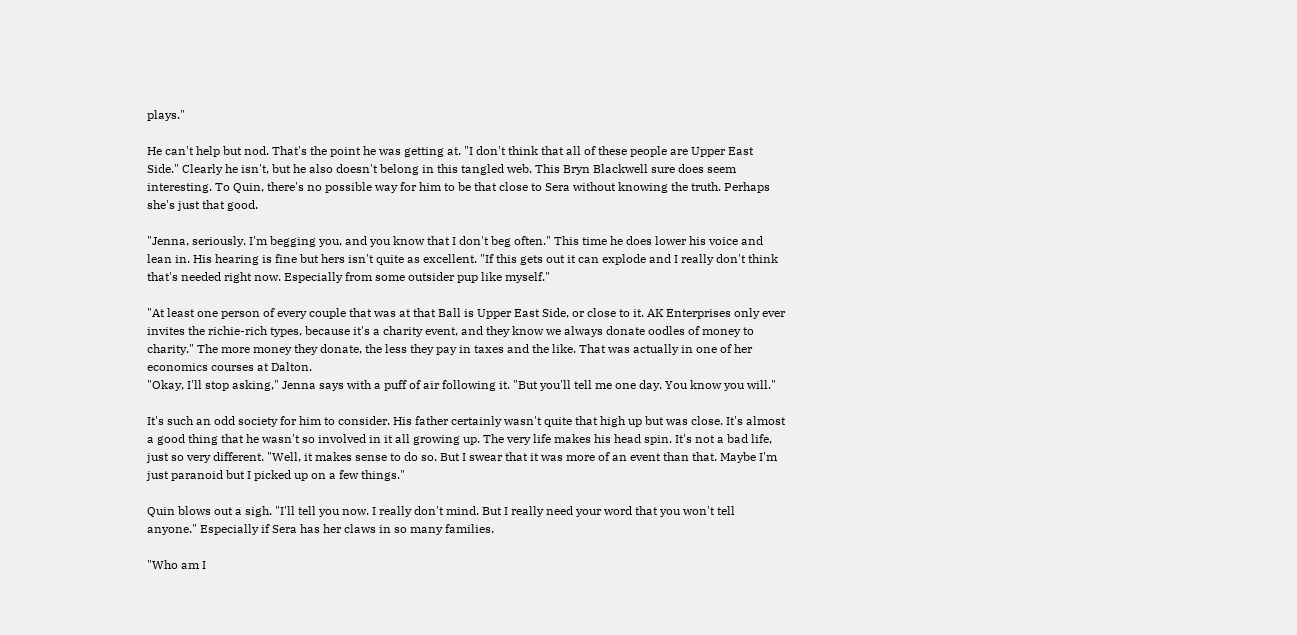plays."

He can't help but nod. That's the point he was getting at. "I don't think that all of these people are Upper East Side." Clearly he isn't, but he also doesn't belong in this tangled web. This Bryn Blackwell sure does seem interesting. To Quin, there's no possible way for him to be that close to Sera without knowing the truth. Perhaps she's just that good.

"Jenna, seriously. I'm begging you, and you know that I don't beg often." This time he does lower his voice and lean in. His hearing is fine but hers isn't quite as excellent. "If this gets out it can explode and I really don't think that's needed right now. Especially from some outsider pup like myself."

"At least one person of every couple that was at that Ball is Upper East Side, or close to it. AK Enterprises only ever invites the richie-rich types, because it's a charity event, and they know we always donate oodles of money to charity." The more money they donate, the less they pay in taxes and the like. That was actually in one of her economics courses at Dalton.
"Okay, I'll stop asking," Jenna says with a puff of air following it. "But you'll tell me one day. You know you will."

It's such an odd society for him to consider. His father certainly wasn't quite that high up but was close. It's almost a good thing that he wasn't so involved in it all growing up. The very life makes his head spin. It's not a bad life, just so very different. "Well, it makes sense to do so. But I swear that it was more of an event than that. Maybe I'm just paranoid but I picked up on a few things."

Quin blows out a sigh. "I'll tell you now. I really don't mind. But I really need your word that you won't tell anyone." Especially if Sera has her claws in so many families.

"Who am I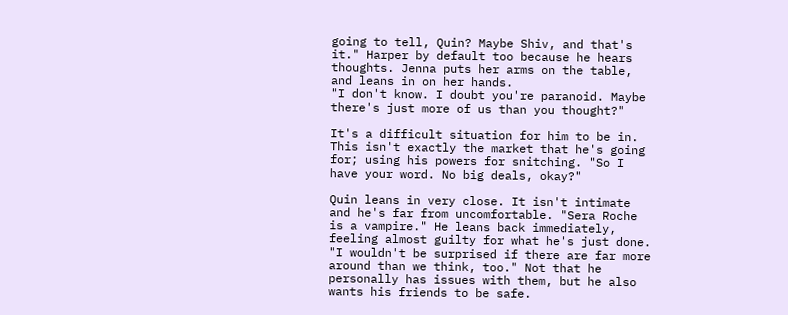going to tell, Quin? Maybe Shiv, and that's it." Harper by default too because he hears thoughts. Jenna puts her arms on the table, and leans in on her hands.
"I don't know. I doubt you're paranoid. Maybe there's just more of us than you thought?"

It's a difficult situation for him to be in. This isn't exactly the market that he's going for; using his powers for snitching. "So I have your word. No big deals, okay?"

Quin leans in very close. It isn't intimate and he's far from uncomfortable. "Sera Roche is a vampire." He leans back immediately, feeling almost guilty for what he's just done. "I wouldn't be surprised if there are far more around than we think, too." Not that he personally has issues with them, but he also wants his friends to be safe.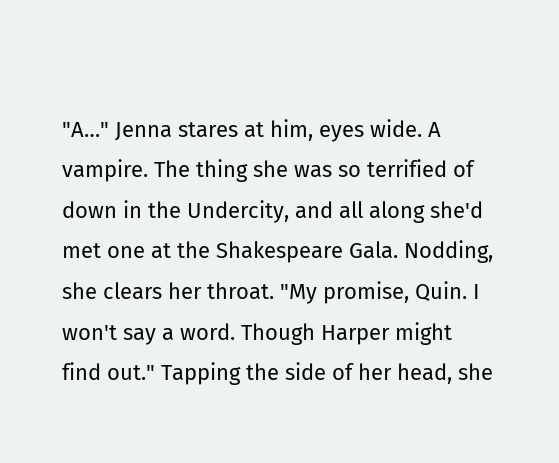"A…" Jenna stares at him, eyes wide. A vampire. The thing she was so terrified of down in the Undercity, and all along she'd met one at the Shakespeare Gala. Nodding, she clears her throat. "My promise, Quin. I won't say a word. Though Harper might find out." Tapping the side of her head, she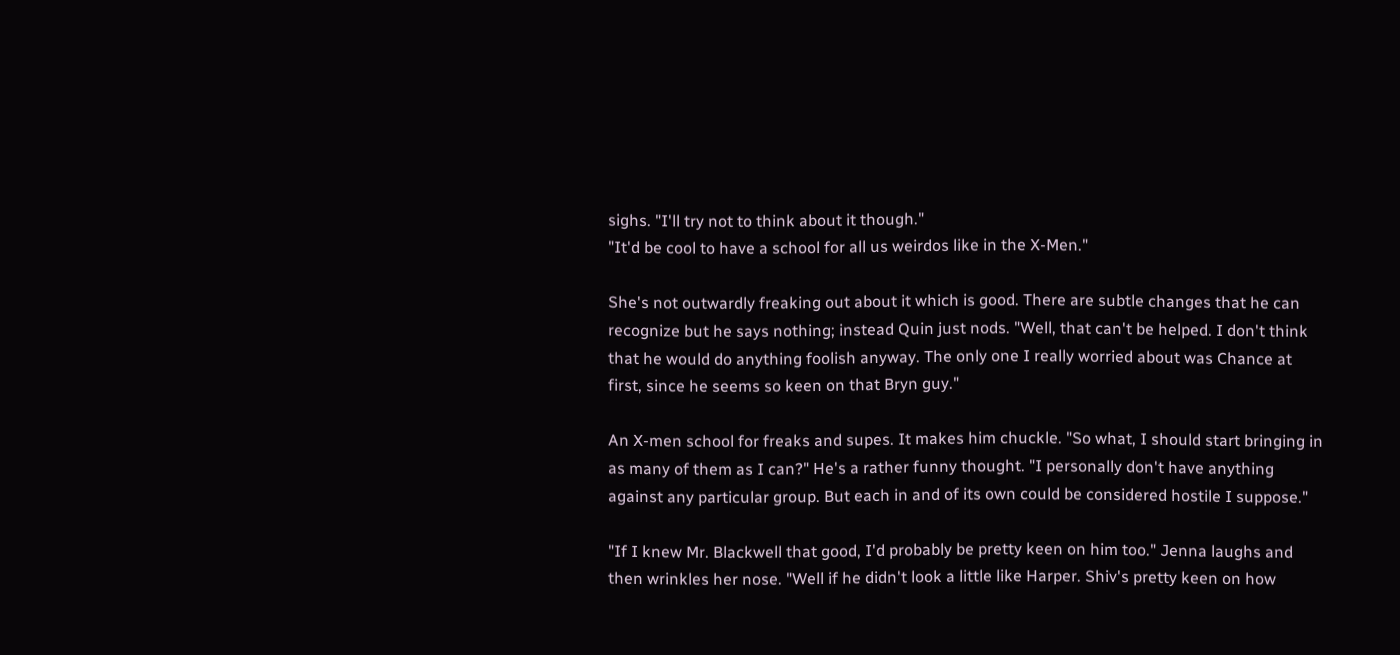sighs. "I'll try not to think about it though."
"It'd be cool to have a school for all us weirdos like in the X-Men."

She's not outwardly freaking out about it which is good. There are subtle changes that he can recognize but he says nothing; instead Quin just nods. "Well, that can't be helped. I don't think that he would do anything foolish anyway. The only one I really worried about was Chance at first, since he seems so keen on that Bryn guy."

An X-men school for freaks and supes. It makes him chuckle. "So what, I should start bringing in as many of them as I can?" He's a rather funny thought. "I personally don't have anything against any particular group. But each in and of its own could be considered hostile I suppose."

"If I knew Mr. Blackwell that good, I'd probably be pretty keen on him too." Jenna laughs and then wrinkles her nose. "Well if he didn't look a little like Harper. Shiv's pretty keen on how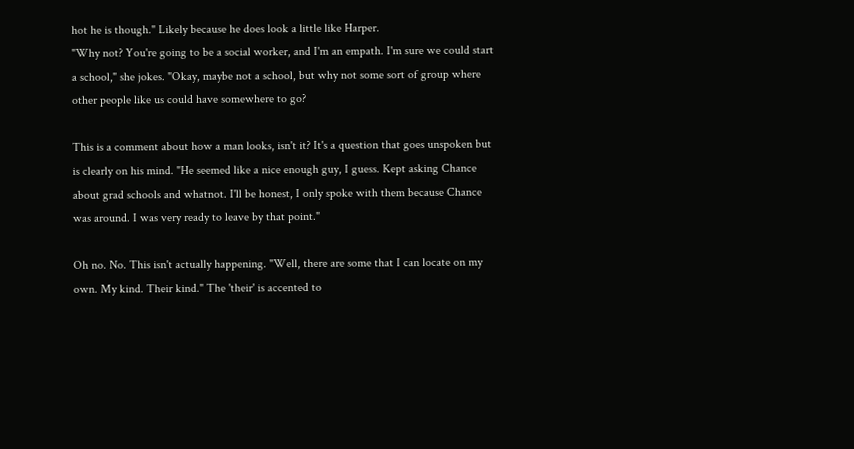hot he is though." Likely because he does look a little like Harper.
"Why not? You're going to be a social worker, and I'm an empath. I'm sure we could start a school," she jokes. "Okay, maybe not a school, but why not some sort of group where other people like us could have somewhere to go?

This is a comment about how a man looks, isn't it? It's a question that goes unspoken but is clearly on his mind. "He seemed like a nice enough guy, I guess. Kept asking Chance about grad schools and whatnot. I'll be honest, I only spoke with them because Chance was around. I was very ready to leave by that point."

Oh no. No. This isn't actually happening. "Well, there are some that I can locate on my own. My kind. Their kind." The 'their' is accented to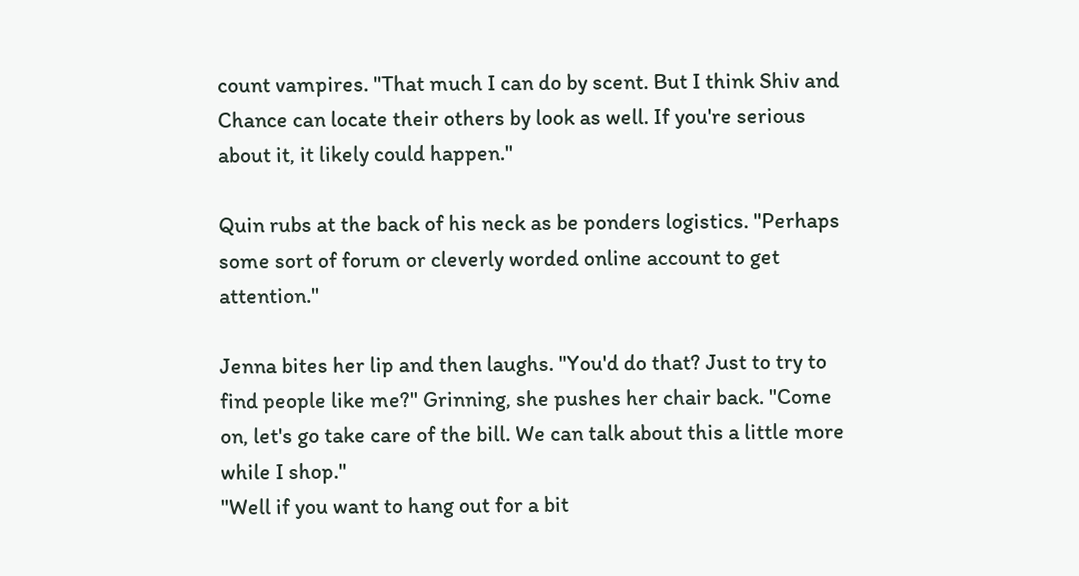count vampires. "That much I can do by scent. But I think Shiv and Chance can locate their others by look as well. If you're serious about it, it likely could happen."

Quin rubs at the back of his neck as be ponders logistics. "Perhaps some sort of forum or cleverly worded online account to get attention."

Jenna bites her lip and then laughs. "You'd do that? Just to try to find people like me?" Grinning, she pushes her chair back. "Come on, let's go take care of the bill. We can talk about this a little more while I shop."
"Well if you want to hang out for a bit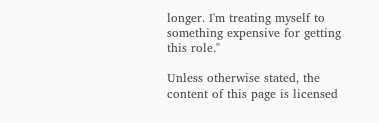longer. I'm treating myself to something expensive for getting this role."

Unless otherwise stated, the content of this page is licensed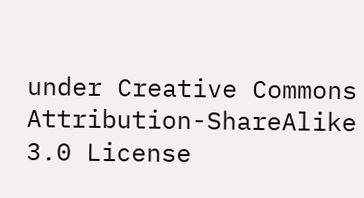under Creative Commons Attribution-ShareAlike 3.0 License